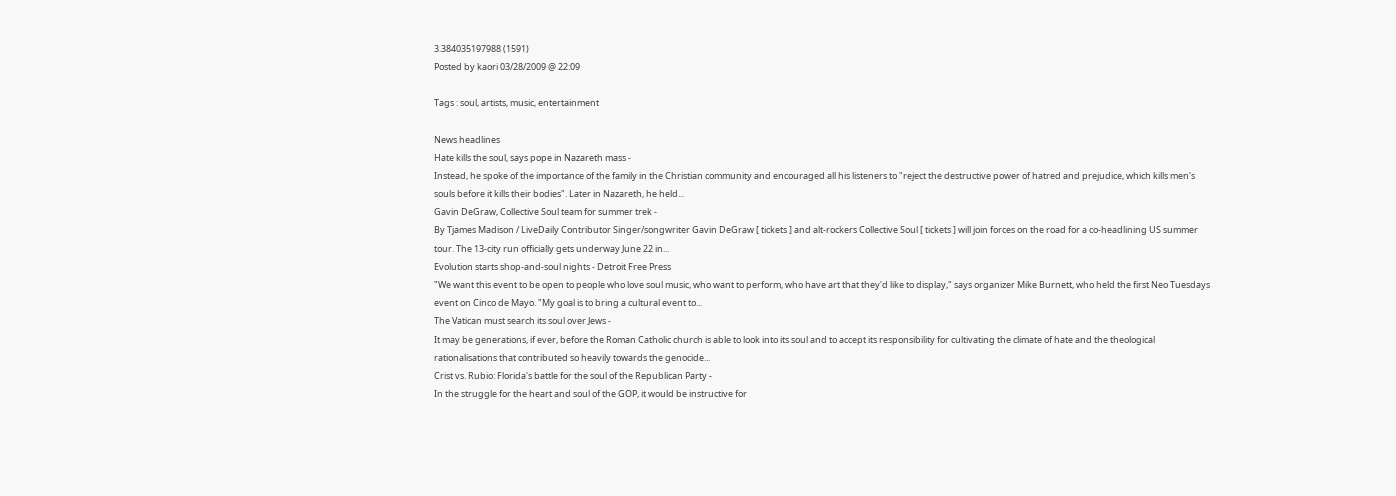3.384035197988 (1591)
Posted by kaori 03/28/2009 @ 22:09

Tags : soul, artists, music, entertainment

News headlines
Hate kills the soul, says pope in Nazareth mass -
Instead, he spoke of the importance of the family in the Christian community and encouraged all his listeners to "reject the destructive power of hatred and prejudice, which kills men's souls before it kills their bodies". Later in Nazareth, he held...
Gavin DeGraw, Collective Soul team for summer trek -
By Tjames Madison / LiveDaily Contributor Singer/songwriter Gavin DeGraw [ tickets ] and alt-rockers Collective Soul [ tickets ] will join forces on the road for a co-headlining US summer tour. The 13-city run officially gets underway June 22 in...
Evolution starts shop-and-soul nights - Detroit Free Press
"We want this event to be open to people who love soul music, who want to perform, who have art that they'd like to display," says organizer Mike Burnett, who held the first Neo Tuesdays event on Cinco de Mayo. "My goal is to bring a cultural event to...
The Vatican must search its soul over Jews -
It may be generations, if ever, before the Roman Catholic church is able to look into its soul and to accept its responsibility for cultivating the climate of hate and the theological rationalisations that contributed so heavily towards the genocide...
Crist vs. Rubio: Florida's battle for the soul of the Republican Party -
In the struggle for the heart and soul of the GOP, it would be instructive for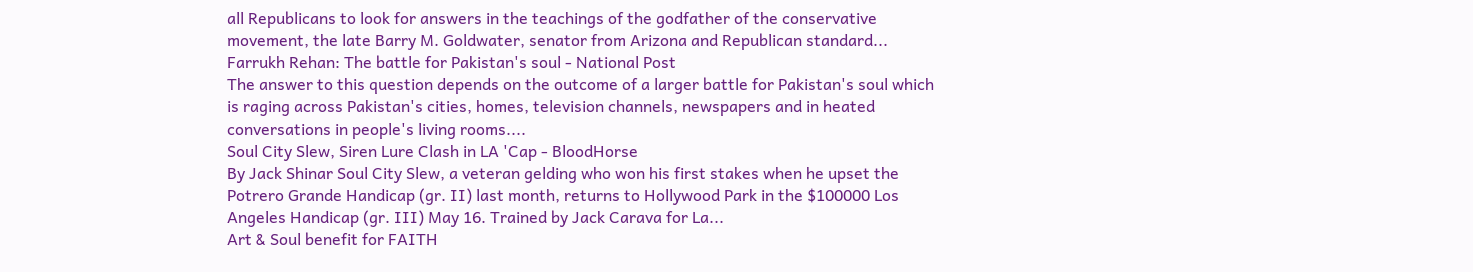all Republicans to look for answers in the teachings of the godfather of the conservative movement, the late Barry M. Goldwater, senator from Arizona and Republican standard...
Farrukh Rehan: The battle for Pakistan's soul - National Post
The answer to this question depends on the outcome of a larger battle for Pakistan's soul which is raging across Pakistan's cities, homes, television channels, newspapers and in heated conversations in people's living rooms....
Soul City Slew, Siren Lure Clash in LA 'Cap - BloodHorse
By Jack Shinar Soul City Slew, a veteran gelding who won his first stakes when he upset the Potrero Grande Handicap (gr. II) last month, returns to Hollywood Park in the $100000 Los Angeles Handicap (gr. III) May 16. Trained by Jack Carava for La...
Art & Soul benefit for FAITH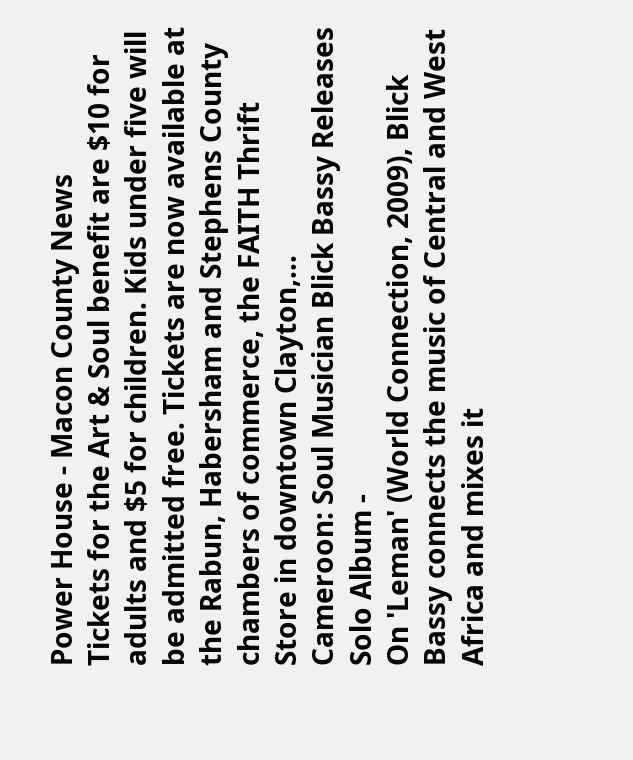Power House - Macon County News
Tickets for the Art & Soul benefit are $10 for adults and $5 for children. Kids under five will be admitted free. Tickets are now available at the Rabun, Habersham and Stephens County chambers of commerce, the FAITH Thrift Store in downtown Clayton,...
Cameroon: Soul Musician Blick Bassy Releases Solo Album -
On 'Leman' (World Connection, 2009), Blick Bassy connects the music of Central and West Africa and mixes it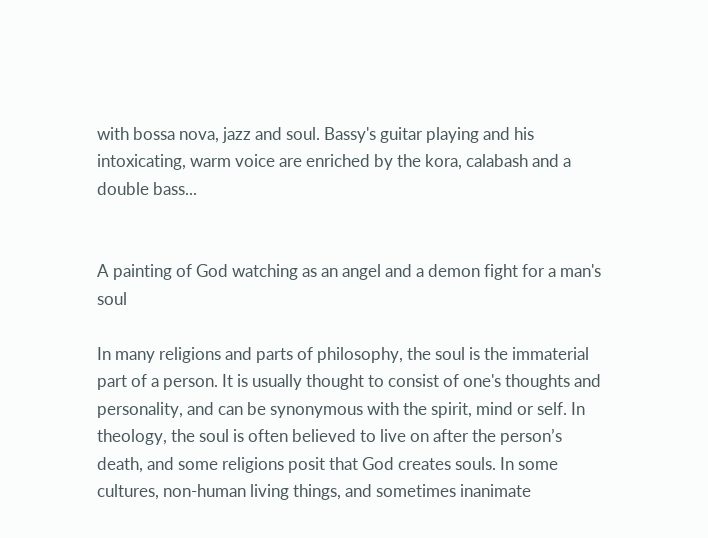with bossa nova, jazz and soul. Bassy's guitar playing and his intoxicating, warm voice are enriched by the kora, calabash and a double bass...


A painting of God watching as an angel and a demon fight for a man's soul

In many religions and parts of philosophy, the soul is the immaterial part of a person. It is usually thought to consist of one's thoughts and personality, and can be synonymous with the spirit, mind or self. In theology, the soul is often believed to live on after the person’s death, and some religions posit that God creates souls. In some cultures, non-human living things, and sometimes inanimate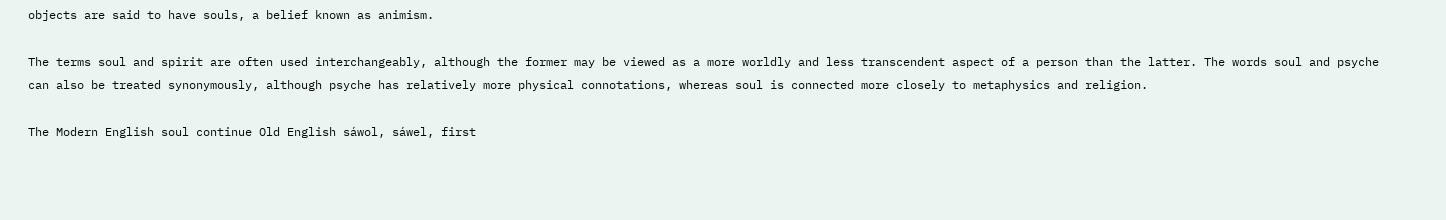objects are said to have souls, a belief known as animism.

The terms soul and spirit are often used interchangeably, although the former may be viewed as a more worldly and less transcendent aspect of a person than the latter. The words soul and psyche can also be treated synonymously, although psyche has relatively more physical connotations, whereas soul is connected more closely to metaphysics and religion.

The Modern English soul continue Old English sáwol, sáwel, first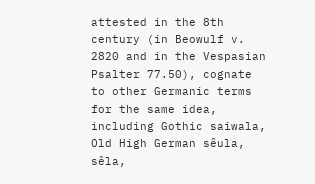attested in the 8th century (in Beowulf v. 2820 and in the Vespasian Psalter 77.50), cognate to other Germanic terms for the same idea, including Gothic saiwala, Old High German sêula, sêla,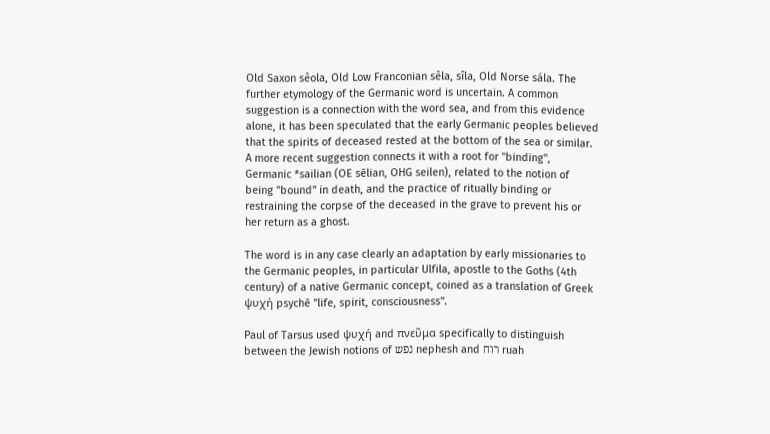Old Saxon sêola, Old Low Franconian sêla, sîla, Old Norse sála. The further etymology of the Germanic word is uncertain. A common suggestion is a connection with the word sea, and from this evidence alone, it has been speculated that the early Germanic peoples believed that the spirits of deceased rested at the bottom of the sea or similar. A more recent suggestion connects it with a root for "binding", Germanic *sailian (OE sēlian, OHG seilen), related to the notion of being "bound" in death, and the practice of ritually binding or restraining the corpse of the deceased in the grave to prevent his or her return as a ghost.

The word is in any case clearly an adaptation by early missionaries to the Germanic peoples, in particular Ulfila, apostle to the Goths (4th century) of a native Germanic concept, coined as a translation of Greek ψυχή psychē "life, spirit, consciousness".

Paul of Tarsus used ψυχή and πνεῦμα specifically to distinguish between the Jewish notions of נפש nephesh and רוח ruah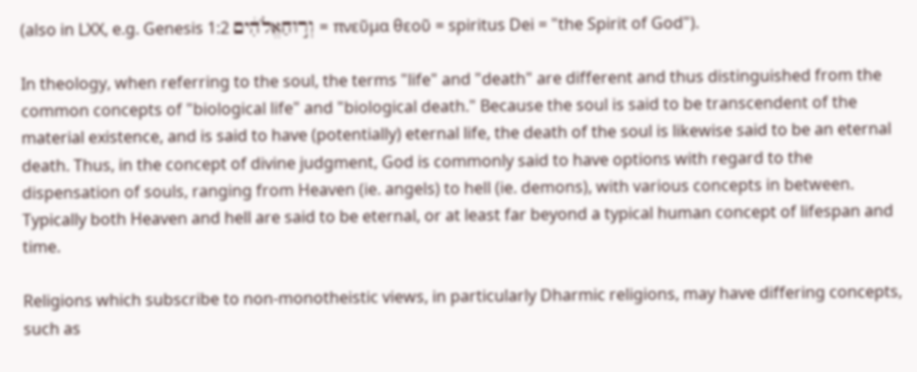(also in LXX, e.g. Genesis 1:2 וְר֣וּחַאֱלֹהִ֔ים = πνεῦμα θεοῦ = spiritus Dei = "the Spirit of God").

In theology, when referring to the soul, the terms "life" and "death" are different and thus distinguished from the common concepts of "biological life" and "biological death." Because the soul is said to be transcendent of the material existence, and is said to have (potentially) eternal life, the death of the soul is likewise said to be an eternal death. Thus, in the concept of divine judgment, God is commonly said to have options with regard to the dispensation of souls, ranging from Heaven (ie. angels) to hell (ie. demons), with various concepts in between. Typically both Heaven and hell are said to be eternal, or at least far beyond a typical human concept of lifespan and time.

Religions which subscribe to non-monotheistic views, in particularly Dharmic religions, may have differing concepts, such as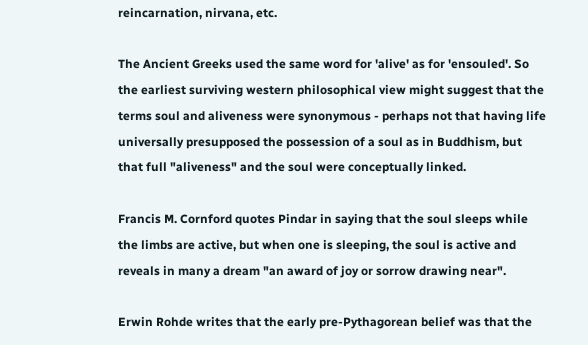reincarnation, nirvana, etc.

The Ancient Greeks used the same word for 'alive' as for 'ensouled'. So the earliest surviving western philosophical view might suggest that the terms soul and aliveness were synonymous - perhaps not that having life universally presupposed the possession of a soul as in Buddhism, but that full "aliveness" and the soul were conceptually linked.

Francis M. Cornford quotes Pindar in saying that the soul sleeps while the limbs are active, but when one is sleeping, the soul is active and reveals in many a dream "an award of joy or sorrow drawing near".

Erwin Rohde writes that the early pre-Pythagorean belief was that the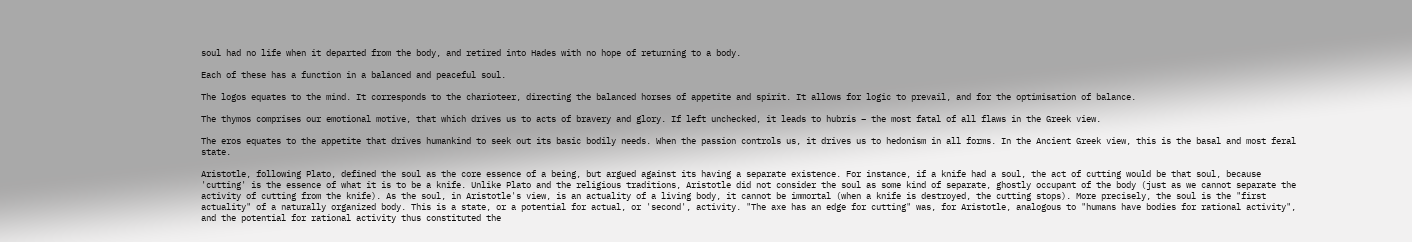soul had no life when it departed from the body, and retired into Hades with no hope of returning to a body.

Each of these has a function in a balanced and peaceful soul.

The logos equates to the mind. It corresponds to the charioteer, directing the balanced horses of appetite and spirit. It allows for logic to prevail, and for the optimisation of balance.

The thymos comprises our emotional motive, that which drives us to acts of bravery and glory. If left unchecked, it leads to hubris – the most fatal of all flaws in the Greek view.

The eros equates to the appetite that drives humankind to seek out its basic bodily needs. When the passion controls us, it drives us to hedonism in all forms. In the Ancient Greek view, this is the basal and most feral state.

Aristotle, following Plato, defined the soul as the core essence of a being, but argued against its having a separate existence. For instance, if a knife had a soul, the act of cutting would be that soul, because 'cutting' is the essence of what it is to be a knife. Unlike Plato and the religious traditions, Aristotle did not consider the soul as some kind of separate, ghostly occupant of the body (just as we cannot separate the activity of cutting from the knife). As the soul, in Aristotle's view, is an actuality of a living body, it cannot be immortal (when a knife is destroyed, the cutting stops). More precisely, the soul is the "first actuality" of a naturally organized body. This is a state, or a potential for actual, or 'second', activity. "The axe has an edge for cutting" was, for Aristotle, analogous to "humans have bodies for rational activity", and the potential for rational activity thus constituted the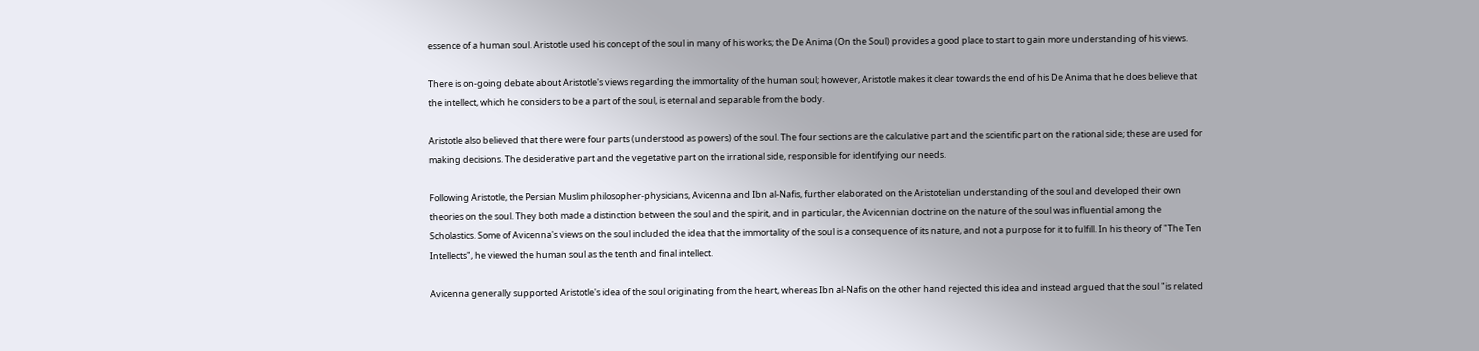essence of a human soul. Aristotle used his concept of the soul in many of his works; the De Anima (On the Soul) provides a good place to start to gain more understanding of his views.

There is on-going debate about Aristotle's views regarding the immortality of the human soul; however, Aristotle makes it clear towards the end of his De Anima that he does believe that the intellect, which he considers to be a part of the soul, is eternal and separable from the body.

Aristotle also believed that there were four parts (understood as powers) of the soul. The four sections are the calculative part and the scientific part on the rational side; these are used for making decisions. The desiderative part and the vegetative part on the irrational side, responsible for identifying our needs.

Following Aristotle, the Persian Muslim philosopher-physicians, Avicenna and Ibn al-Nafis, further elaborated on the Aristotelian understanding of the soul and developed their own theories on the soul. They both made a distinction between the soul and the spirit, and in particular, the Avicennian doctrine on the nature of the soul was influential among the Scholastics. Some of Avicenna's views on the soul included the idea that the immortality of the soul is a consequence of its nature, and not a purpose for it to fulfill. In his theory of "The Ten Intellects", he viewed the human soul as the tenth and final intellect.

Avicenna generally supported Aristotle's idea of the soul originating from the heart, whereas Ibn al-Nafis on the other hand rejected this idea and instead argued that the soul "is related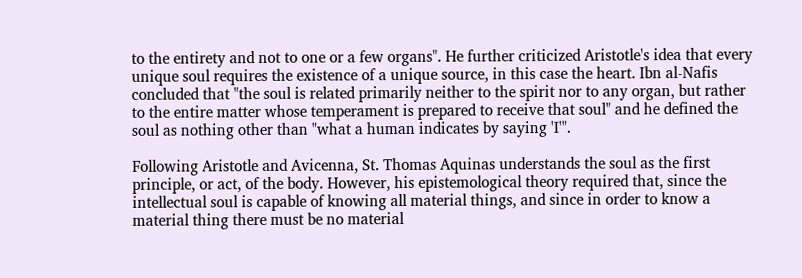to the entirety and not to one or a few organs". He further criticized Aristotle's idea that every unique soul requires the existence of a unique source, in this case the heart. Ibn al-Nafis concluded that "the soul is related primarily neither to the spirit nor to any organ, but rather to the entire matter whose temperament is prepared to receive that soul" and he defined the soul as nothing other than "what a human indicates by saying 'I'".

Following Aristotle and Avicenna, St. Thomas Aquinas understands the soul as the first principle, or act, of the body. However, his epistemological theory required that, since the intellectual soul is capable of knowing all material things, and since in order to know a material thing there must be no material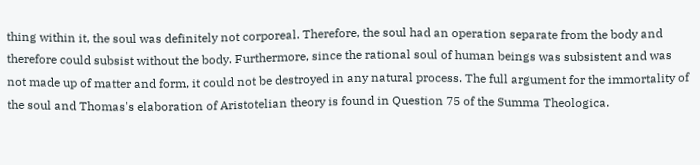thing within it, the soul was definitely not corporeal. Therefore, the soul had an operation separate from the body and therefore could subsist without the body. Furthermore, since the rational soul of human beings was subsistent and was not made up of matter and form, it could not be destroyed in any natural process. The full argument for the immortality of the soul and Thomas's elaboration of Aristotelian theory is found in Question 75 of the Summa Theologica.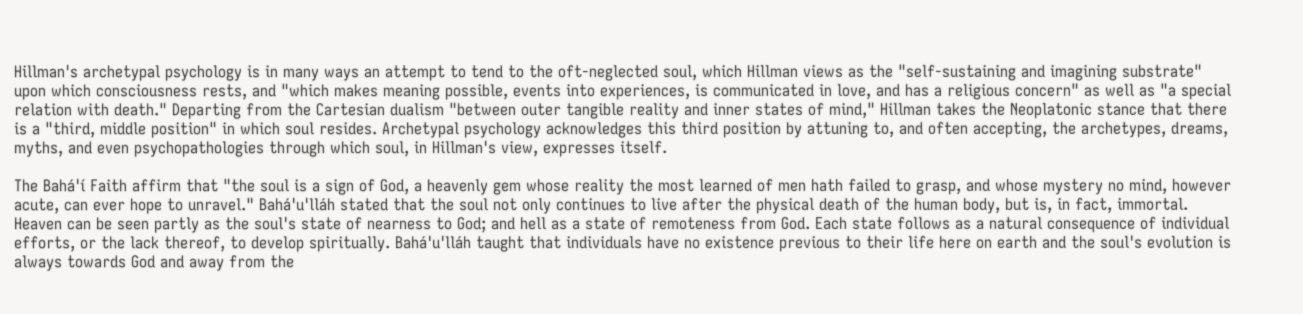Hillman's archetypal psychology is in many ways an attempt to tend to the oft-neglected soul, which Hillman views as the "self-sustaining and imagining substrate" upon which consciousness rests, and "which makes meaning possible, events into experiences, is communicated in love, and has a religious concern" as well as "a special relation with death." Departing from the Cartesian dualism "between outer tangible reality and inner states of mind," Hillman takes the Neoplatonic stance that there is a "third, middle position" in which soul resides. Archetypal psychology acknowledges this third position by attuning to, and often accepting, the archetypes, dreams, myths, and even psychopathologies through which soul, in Hillman's view, expresses itself.

The Bahá'í Faith affirm that "the soul is a sign of God, a heavenly gem whose reality the most learned of men hath failed to grasp, and whose mystery no mind, however acute, can ever hope to unravel." Bahá'u'lláh stated that the soul not only continues to live after the physical death of the human body, but is, in fact, immortal. Heaven can be seen partly as the soul's state of nearness to God; and hell as a state of remoteness from God. Each state follows as a natural consequence of individual efforts, or the lack thereof, to develop spiritually. Bahá'u'lláh taught that individuals have no existence previous to their life here on earth and the soul's evolution is always towards God and away from the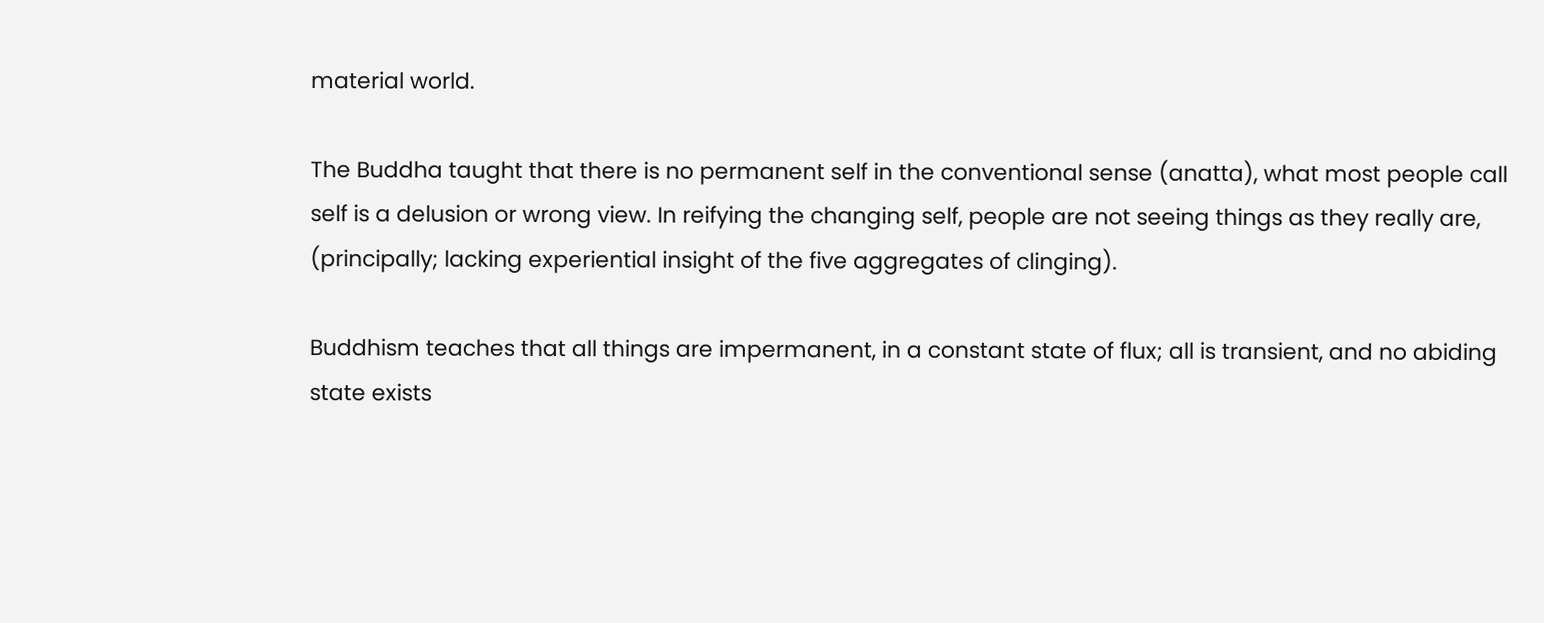material world.

The Buddha taught that there is no permanent self in the conventional sense (anatta), what most people call self is a delusion or wrong view. In reifying the changing self, people are not seeing things as they really are, (principally; lacking experiential insight of the five aggregates of clinging).

Buddhism teaches that all things are impermanent, in a constant state of flux; all is transient, and no abiding state exists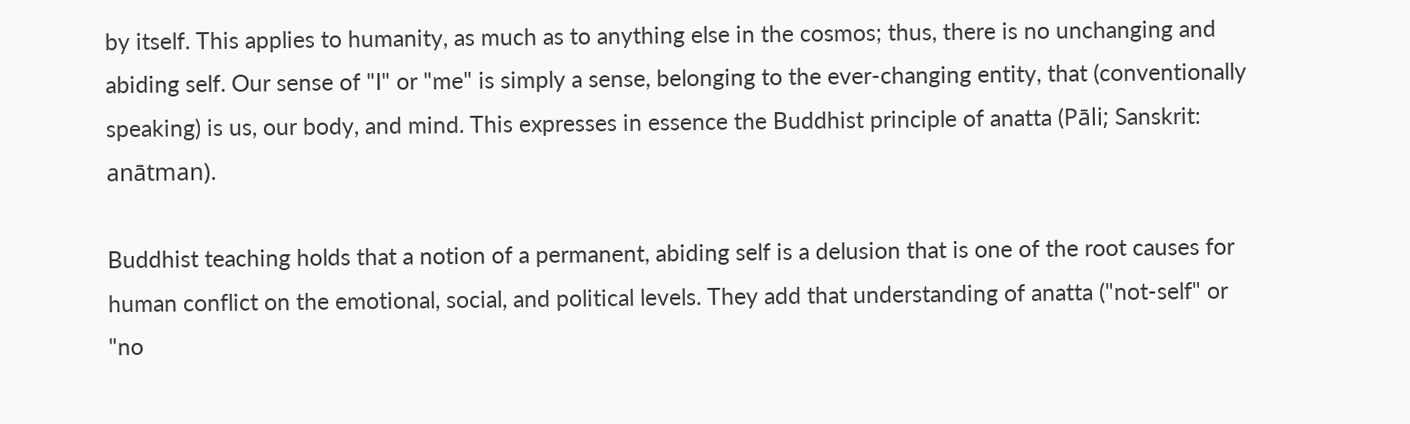by itself. This applies to humanity, as much as to anything else in the cosmos; thus, there is no unchanging and abiding self. Our sense of "I" or "me" is simply a sense, belonging to the ever-changing entity, that (conventionally speaking) is us, our body, and mind. This expresses in essence the Buddhist principle of anatta (Pāli; Sanskrit: anātman).

Buddhist teaching holds that a notion of a permanent, abiding self is a delusion that is one of the root causes for human conflict on the emotional, social, and political levels. They add that understanding of anatta ("not-self" or "no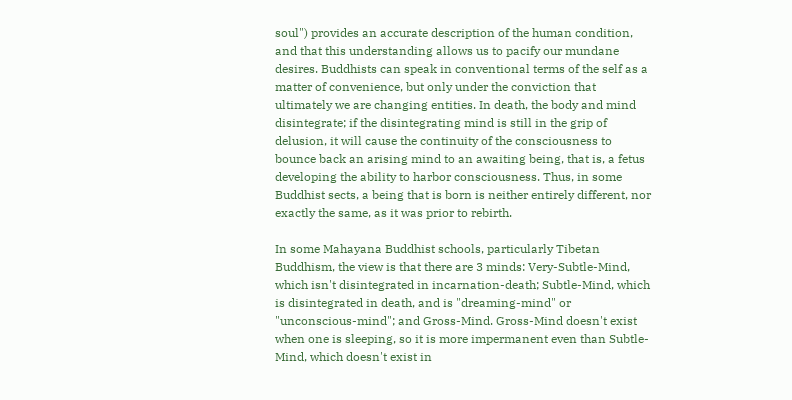soul") provides an accurate description of the human condition, and that this understanding allows us to pacify our mundane desires. Buddhists can speak in conventional terms of the self as a matter of convenience, but only under the conviction that ultimately we are changing entities. In death, the body and mind disintegrate; if the disintegrating mind is still in the grip of delusion, it will cause the continuity of the consciousness to bounce back an arising mind to an awaiting being, that is, a fetus developing the ability to harbor consciousness. Thus, in some Buddhist sects, a being that is born is neither entirely different, nor exactly the same, as it was prior to rebirth.

In some Mahayana Buddhist schools, particularly Tibetan Buddhism, the view is that there are 3 minds: Very-Subtle-Mind, which isn't disintegrated in incarnation-death; Subtle-Mind, which is disintegrated in death, and is "dreaming-mind" or "unconscious-mind"; and Gross-Mind. Gross-Mind doesn't exist when one is sleeping, so it is more impermanent even than Subtle-Mind, which doesn't exist in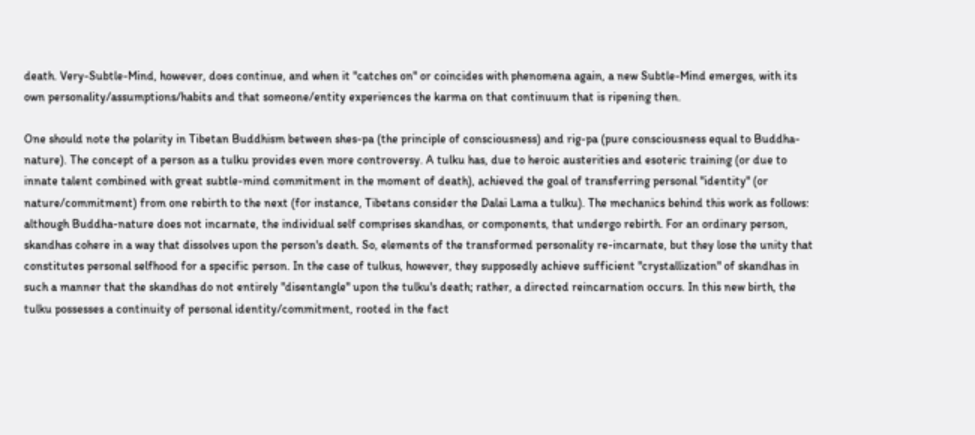death. Very-Subtle-Mind, however, does continue, and when it "catches on" or coincides with phenomena again, a new Subtle-Mind emerges, with its own personality/assumptions/habits and that someone/entity experiences the karma on that continuum that is ripening then.

One should note the polarity in Tibetan Buddhism between shes-pa (the principle of consciousness) and rig-pa (pure consciousness equal to Buddha-nature). The concept of a person as a tulku provides even more controversy. A tulku has, due to heroic austerities and esoteric training (or due to innate talent combined with great subtle-mind commitment in the moment of death), achieved the goal of transferring personal "identity" (or nature/commitment) from one rebirth to the next (for instance, Tibetans consider the Dalai Lama a tulku). The mechanics behind this work as follows: although Buddha-nature does not incarnate, the individual self comprises skandhas, or components, that undergo rebirth. For an ordinary person, skandhas cohere in a way that dissolves upon the person's death. So, elements of the transformed personality re-incarnate, but they lose the unity that constitutes personal selfhood for a specific person. In the case of tulkus, however, they supposedly achieve sufficient "crystallization" of skandhas in such a manner that the skandhas do not entirely "disentangle" upon the tulku's death; rather, a directed reincarnation occurs. In this new birth, the tulku possesses a continuity of personal identity/commitment, rooted in the fact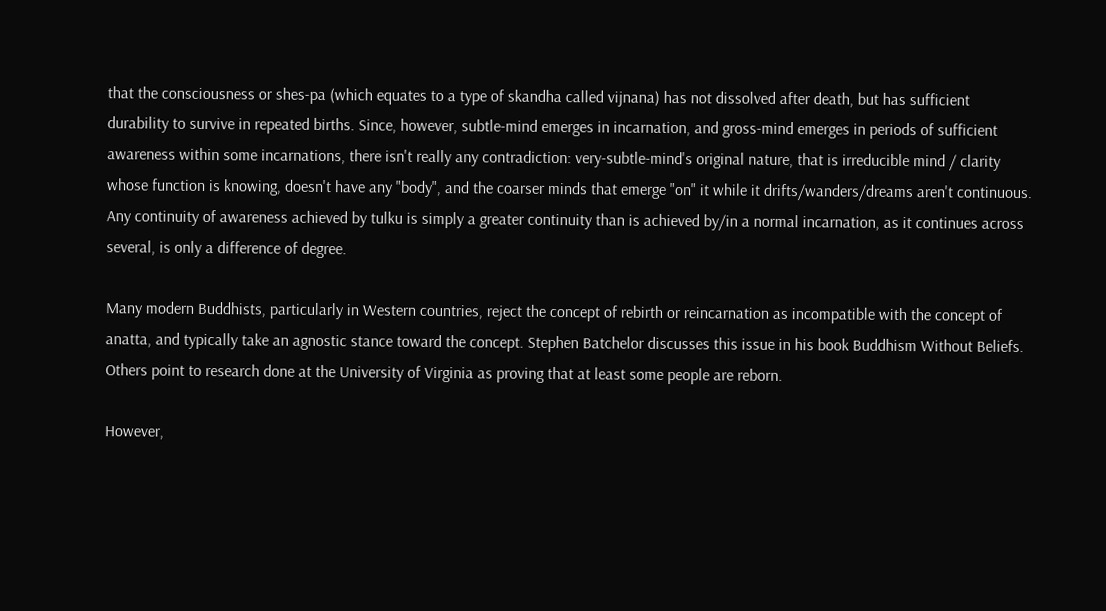that the consciousness or shes-pa (which equates to a type of skandha called vijnana) has not dissolved after death, but has sufficient durability to survive in repeated births. Since, however, subtle-mind emerges in incarnation, and gross-mind emerges in periods of sufficient awareness within some incarnations, there isn't really any contradiction: very-subtle-mind's original nature, that is irreducible mind / clarity whose function is knowing, doesn't have any "body", and the coarser minds that emerge "on" it while it drifts/wanders/dreams aren't continuous. Any continuity of awareness achieved by tulku is simply a greater continuity than is achieved by/in a normal incarnation, as it continues across several, is only a difference of degree.

Many modern Buddhists, particularly in Western countries, reject the concept of rebirth or reincarnation as incompatible with the concept of anatta, and typically take an agnostic stance toward the concept. Stephen Batchelor discusses this issue in his book Buddhism Without Beliefs. Others point to research done at the University of Virginia as proving that at least some people are reborn.

However,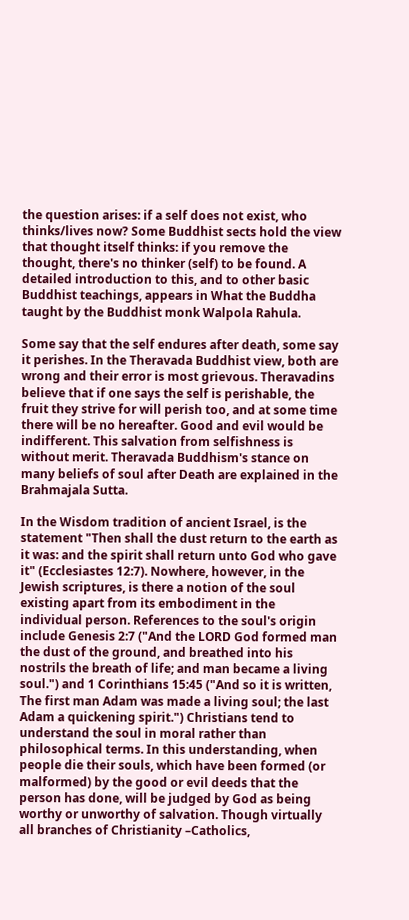the question arises: if a self does not exist, who thinks/lives now? Some Buddhist sects hold the view that thought itself thinks: if you remove the thought, there's no thinker (self) to be found. A detailed introduction to this, and to other basic Buddhist teachings, appears in What the Buddha taught by the Buddhist monk Walpola Rahula.

Some say that the self endures after death, some say it perishes. In the Theravada Buddhist view, both are wrong and their error is most grievous. Theravadins believe that if one says the self is perishable, the fruit they strive for will perish too, and at some time there will be no hereafter. Good and evil would be indifferent. This salvation from selfishness is without merit. Theravada Buddhism's stance on many beliefs of soul after Death are explained in the Brahmajala Sutta.

In the Wisdom tradition of ancient Israel, is the statement "Then shall the dust return to the earth as it was: and the spirit shall return unto God who gave it" (Ecclesiastes 12:7). Nowhere, however, in the Jewish scriptures, is there a notion of the soul existing apart from its embodiment in the individual person. References to the soul's origin include Genesis 2:7 ("And the LORD God formed man the dust of the ground, and breathed into his nostrils the breath of life; and man became a living soul.") and 1 Corinthians 15:45 ("And so it is written, The first man Adam was made a living soul; the last Adam a quickening spirit.") Christians tend to understand the soul in moral rather than philosophical terms. In this understanding, when people die their souls, which have been formed (or malformed) by the good or evil deeds that the person has done, will be judged by God as being worthy or unworthy of salvation. Though virtually all branches of Christianity –Catholics,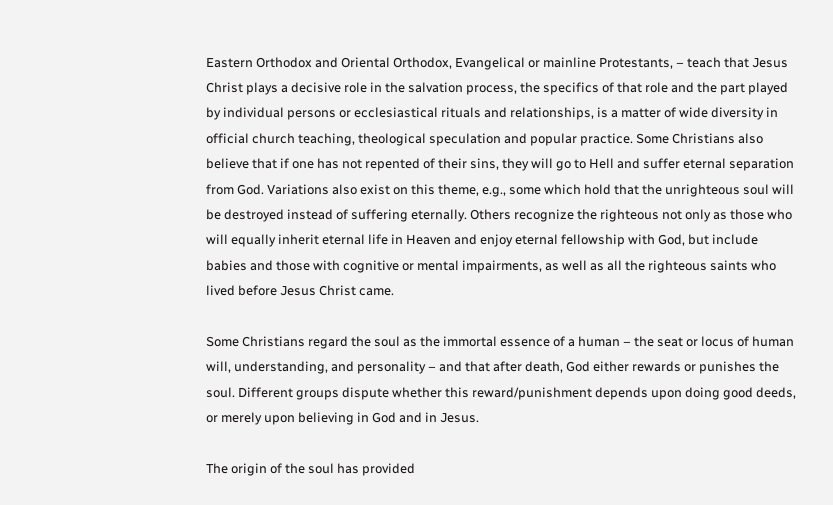Eastern Orthodox and Oriental Orthodox, Evangelical or mainline Protestants, – teach that Jesus Christ plays a decisive role in the salvation process, the specifics of that role and the part played by individual persons or ecclesiastical rituals and relationships, is a matter of wide diversity in official church teaching, theological speculation and popular practice. Some Christians also believe that if one has not repented of their sins, they will go to Hell and suffer eternal separation from God. Variations also exist on this theme, e.g., some which hold that the unrighteous soul will be destroyed instead of suffering eternally. Others recognize the righteous not only as those who will equally inherit eternal life in Heaven and enjoy eternal fellowship with God, but include babies and those with cognitive or mental impairments, as well as all the righteous saints who lived before Jesus Christ came.

Some Christians regard the soul as the immortal essence of a human – the seat or locus of human will, understanding, and personality – and that after death, God either rewards or punishes the soul. Different groups dispute whether this reward/punishment depends upon doing good deeds, or merely upon believing in God and in Jesus.

The origin of the soul has provided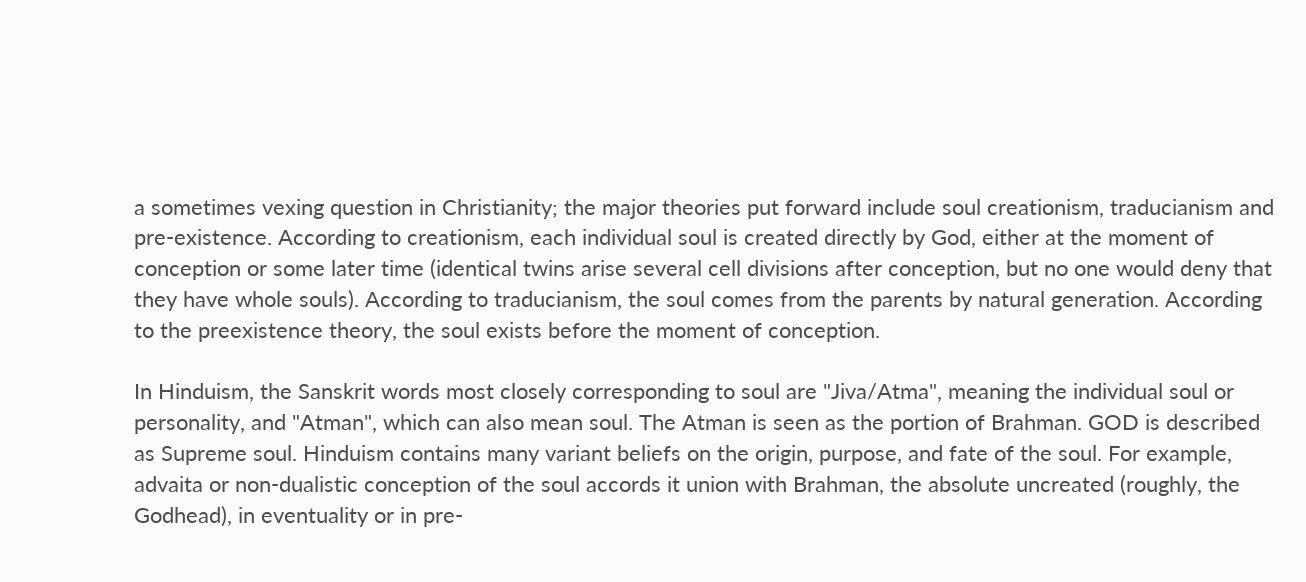a sometimes vexing question in Christianity; the major theories put forward include soul creationism, traducianism and pre-existence. According to creationism, each individual soul is created directly by God, either at the moment of conception or some later time (identical twins arise several cell divisions after conception, but no one would deny that they have whole souls). According to traducianism, the soul comes from the parents by natural generation. According to the preexistence theory, the soul exists before the moment of conception.

In Hinduism, the Sanskrit words most closely corresponding to soul are "Jiva/Atma", meaning the individual soul or personality, and "Atman", which can also mean soul. The Atman is seen as the portion of Brahman. GOD is described as Supreme soul. Hinduism contains many variant beliefs on the origin, purpose, and fate of the soul. For example, advaita or non-dualistic conception of the soul accords it union with Brahman, the absolute uncreated (roughly, the Godhead), in eventuality or in pre-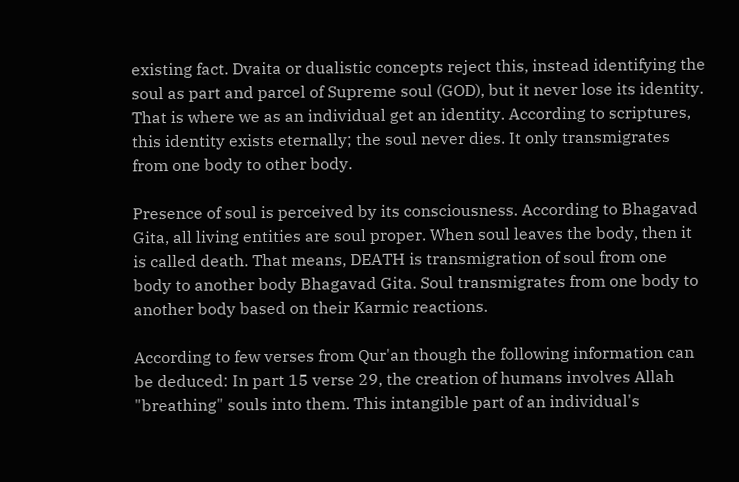existing fact. Dvaita or dualistic concepts reject this, instead identifying the soul as part and parcel of Supreme soul (GOD), but it never lose its identity. That is where we as an individual get an identity. According to scriptures, this identity exists eternally; the soul never dies. It only transmigrates from one body to other body.

Presence of soul is perceived by its consciousness. According to Bhagavad Gita, all living entities are soul proper. When soul leaves the body, then it is called death. That means, DEATH is transmigration of soul from one body to another body Bhagavad Gita. Soul transmigrates from one body to another body based on their Karmic reactions.

According to few verses from Qur'an though the following information can be deduced: In part 15 verse 29, the creation of humans involves Allah "breathing" souls into them. This intangible part of an individual's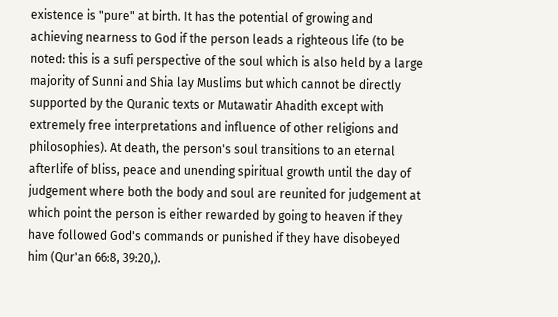existence is "pure" at birth. It has the potential of growing and achieving nearness to God if the person leads a righteous life (to be noted: this is a sufi perspective of the soul which is also held by a large majority of Sunni and Shia lay Muslims but which cannot be directly supported by the Quranic texts or Mutawatir Ahadith except with extremely free interpretations and influence of other religions and philosophies). At death, the person's soul transitions to an eternal afterlife of bliss, peace and unending spiritual growth until the day of judgement where both the body and soul are reunited for judgement at which point the person is either rewarded by going to heaven if they have followed God's commands or punished if they have disobeyed him (Qur'an 66:8, 39:20,).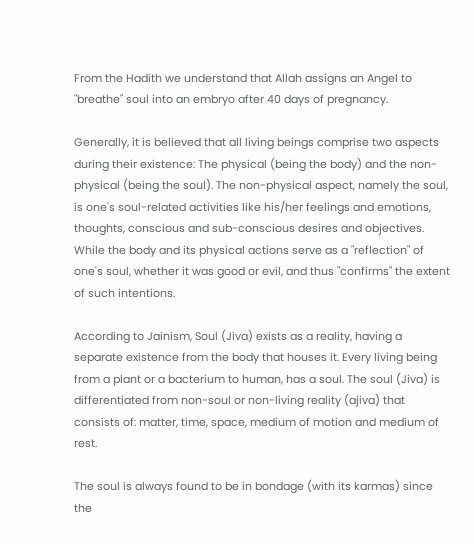From the Hadith we understand that Allah assigns an Angel to "breathe" soul into an embryo after 40 days of pregnancy.

Generally, it is believed that all living beings comprise two aspects during their existence: The physical (being the body) and the non-physical (being the soul). The non-physical aspect, namely the soul, is one's soul-related activities like his/her feelings and emotions, thoughts, conscious and sub-conscious desires and objectives. While the body and its physical actions serve as a "reflection" of one's soul, whether it was good or evil, and thus "confirms" the extent of such intentions.

According to Jainism, Soul (Jiva) exists as a reality, having a separate existence from the body that houses it. Every living being from a plant or a bacterium to human, has a soul. The soul (Jiva) is differentiated from non-soul or non-living reality (ajiva) that consists of: matter, time, space, medium of motion and medium of rest.

The soul is always found to be in bondage (with its karmas) since the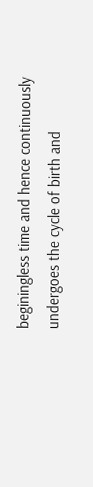beginingless time and hence continuously undergoes the cycle of birth and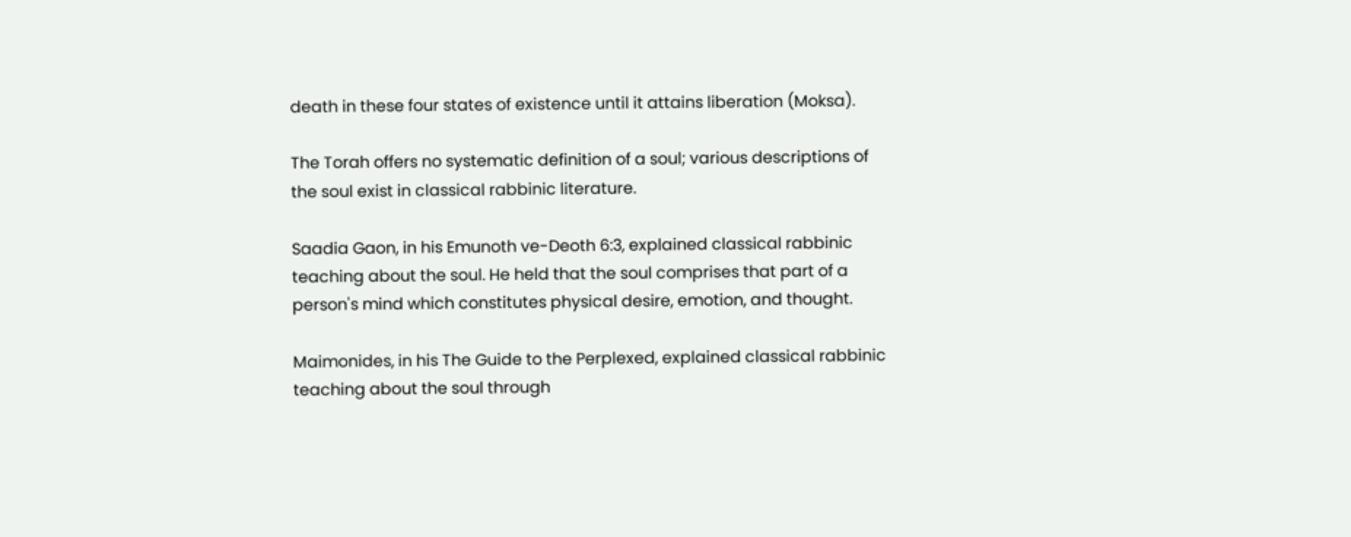death in these four states of existence until it attains liberation (Moksa).

The Torah offers no systematic definition of a soul; various descriptions of the soul exist in classical rabbinic literature.

Saadia Gaon, in his Emunoth ve-Deoth 6:3, explained classical rabbinic teaching about the soul. He held that the soul comprises that part of a person's mind which constitutes physical desire, emotion, and thought.

Maimonides, in his The Guide to the Perplexed, explained classical rabbinic teaching about the soul through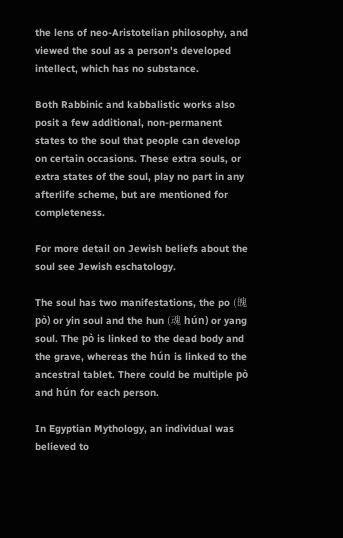the lens of neo-Aristotelian philosophy, and viewed the soul as a person's developed intellect, which has no substance.

Both Rabbinic and kabbalistic works also posit a few additional, non-permanent states to the soul that people can develop on certain occasions. These extra souls, or extra states of the soul, play no part in any afterlife scheme, but are mentioned for completeness.

For more detail on Jewish beliefs about the soul see Jewish eschatology.

The soul has two manifestations, the po (魄 pò) or yin soul and the hun (魂 hún) or yang soul. The pò is linked to the dead body and the grave, whereas the hún is linked to the ancestral tablet. There could be multiple pò and hún for each person.

In Egyptian Mythology, an individual was believed to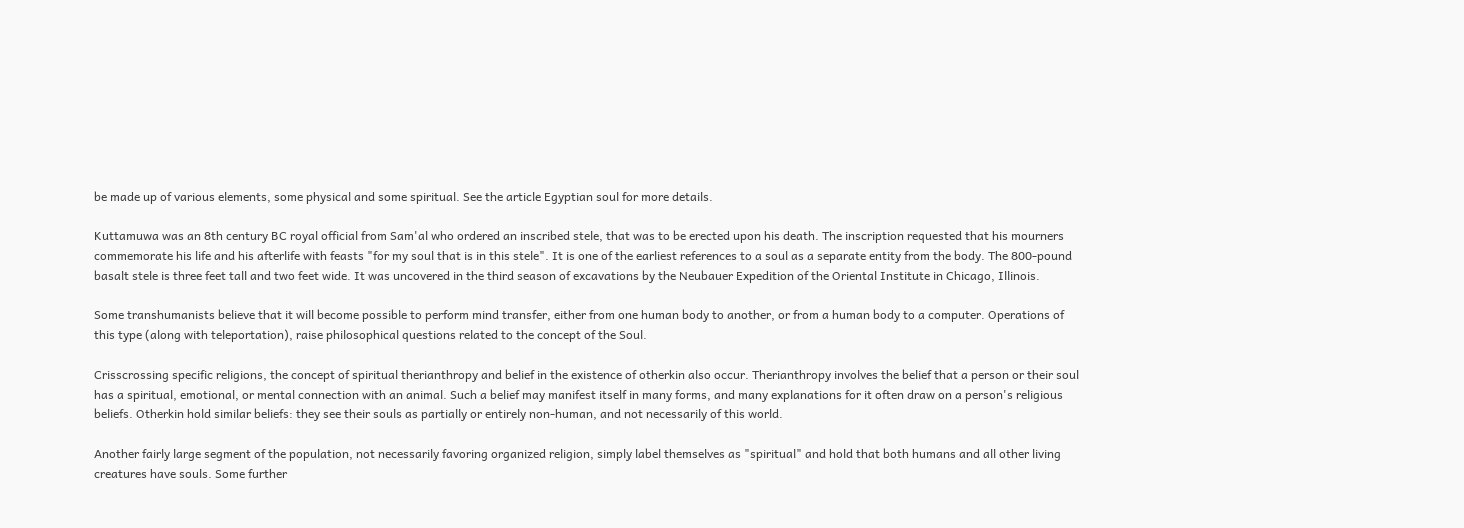be made up of various elements, some physical and some spiritual. See the article Egyptian soul for more details.

Kuttamuwa was an 8th century BC royal official from Sam'al who ordered an inscribed stele, that was to be erected upon his death. The inscription requested that his mourners commemorate his life and his afterlife with feasts "for my soul that is in this stele". It is one of the earliest references to a soul as a separate entity from the body. The 800-pound basalt stele is three feet tall and two feet wide. It was uncovered in the third season of excavations by the Neubauer Expedition of the Oriental Institute in Chicago, Illinois.

Some transhumanists believe that it will become possible to perform mind transfer, either from one human body to another, or from a human body to a computer. Operations of this type (along with teleportation), raise philosophical questions related to the concept of the Soul.

Crisscrossing specific religions, the concept of spiritual therianthropy and belief in the existence of otherkin also occur. Therianthropy involves the belief that a person or their soul has a spiritual, emotional, or mental connection with an animal. Such a belief may manifest itself in many forms, and many explanations for it often draw on a person's religious beliefs. Otherkin hold similar beliefs: they see their souls as partially or entirely non-human, and not necessarily of this world.

Another fairly large segment of the population, not necessarily favoring organized religion, simply label themselves as "spiritual" and hold that both humans and all other living creatures have souls. Some further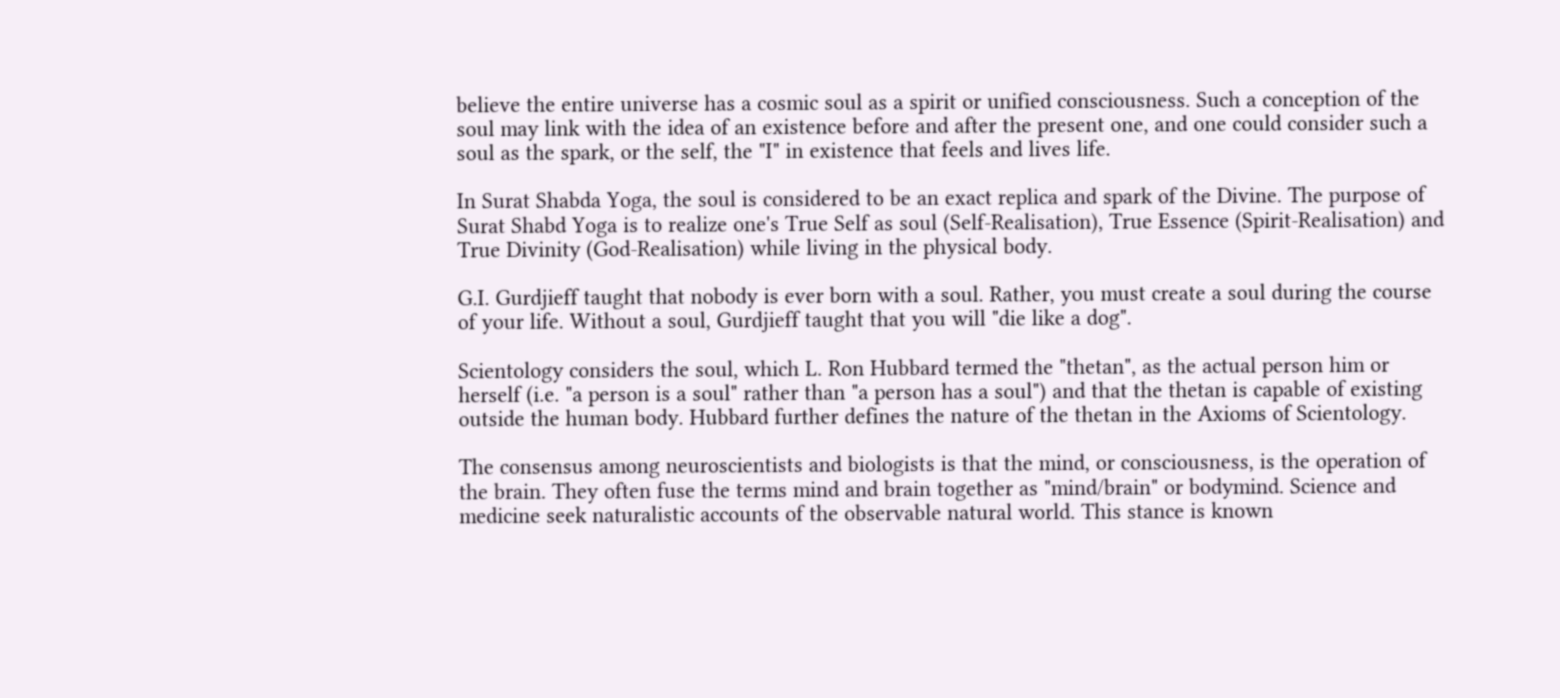believe the entire universe has a cosmic soul as a spirit or unified consciousness. Such a conception of the soul may link with the idea of an existence before and after the present one, and one could consider such a soul as the spark, or the self, the "I" in existence that feels and lives life.

In Surat Shabda Yoga, the soul is considered to be an exact replica and spark of the Divine. The purpose of Surat Shabd Yoga is to realize one's True Self as soul (Self-Realisation), True Essence (Spirit-Realisation) and True Divinity (God-Realisation) while living in the physical body.

G.I. Gurdjieff taught that nobody is ever born with a soul. Rather, you must create a soul during the course of your life. Without a soul, Gurdjieff taught that you will "die like a dog".

Scientology considers the soul, which L. Ron Hubbard termed the "thetan", as the actual person him or herself (i.e. "a person is a soul" rather than "a person has a soul") and that the thetan is capable of existing outside the human body. Hubbard further defines the nature of the thetan in the Axioms of Scientology.

The consensus among neuroscientists and biologists is that the mind, or consciousness, is the operation of the brain. They often fuse the terms mind and brain together as "mind/brain" or bodymind. Science and medicine seek naturalistic accounts of the observable natural world. This stance is known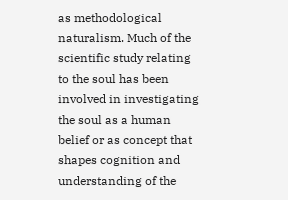as methodological naturalism. Much of the scientific study relating to the soul has been involved in investigating the soul as a human belief or as concept that shapes cognition and understanding of the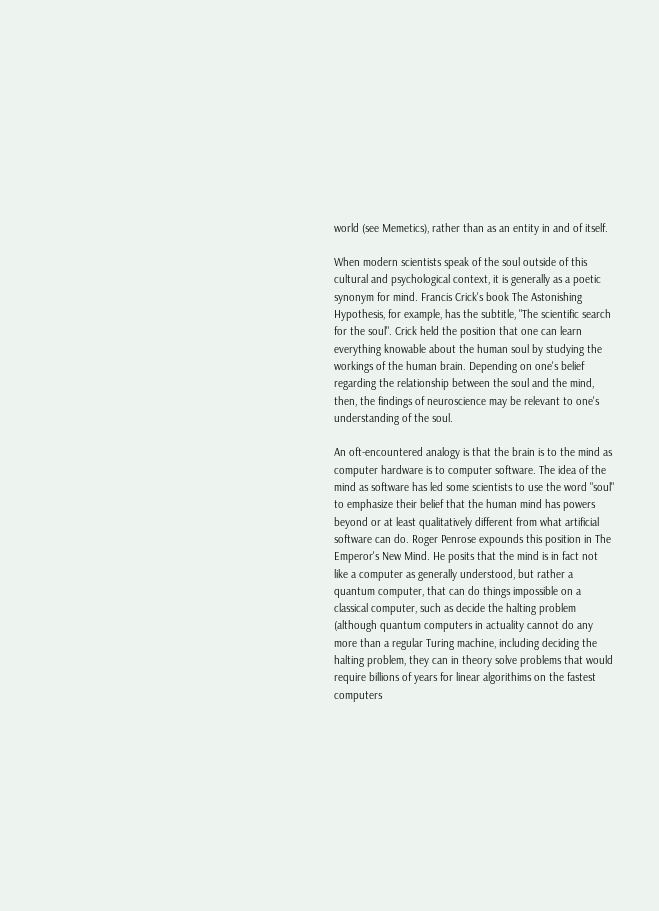world (see Memetics), rather than as an entity in and of itself.

When modern scientists speak of the soul outside of this cultural and psychological context, it is generally as a poetic synonym for mind. Francis Crick's book The Astonishing Hypothesis, for example, has the subtitle, "The scientific search for the soul". Crick held the position that one can learn everything knowable about the human soul by studying the workings of the human brain. Depending on one's belief regarding the relationship between the soul and the mind, then, the findings of neuroscience may be relevant to one's understanding of the soul.

An oft-encountered analogy is that the brain is to the mind as computer hardware is to computer software. The idea of the mind as software has led some scientists to use the word "soul" to emphasize their belief that the human mind has powers beyond or at least qualitatively different from what artificial software can do. Roger Penrose expounds this position in The Emperor's New Mind. He posits that the mind is in fact not like a computer as generally understood, but rather a quantum computer, that can do things impossible on a classical computer, such as decide the halting problem (although quantum computers in actuality cannot do any more than a regular Turing machine, including deciding the halting problem, they can in theory solve problems that would require billions of years for linear algorithims on the fastest computers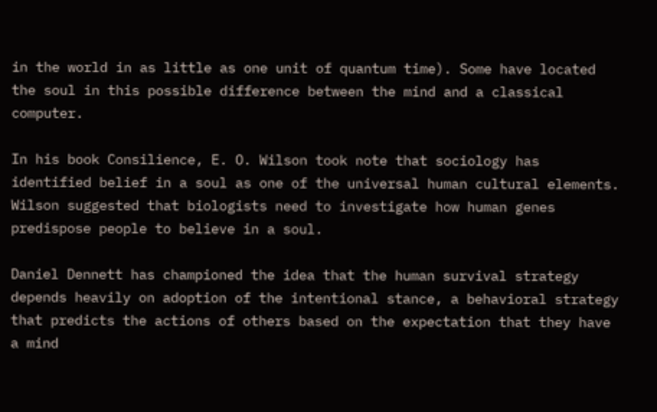in the world in as little as one unit of quantum time). Some have located the soul in this possible difference between the mind and a classical computer.

In his book Consilience, E. O. Wilson took note that sociology has identified belief in a soul as one of the universal human cultural elements. Wilson suggested that biologists need to investigate how human genes predispose people to believe in a soul.

Daniel Dennett has championed the idea that the human survival strategy depends heavily on adoption of the intentional stance, a behavioral strategy that predicts the actions of others based on the expectation that they have a mind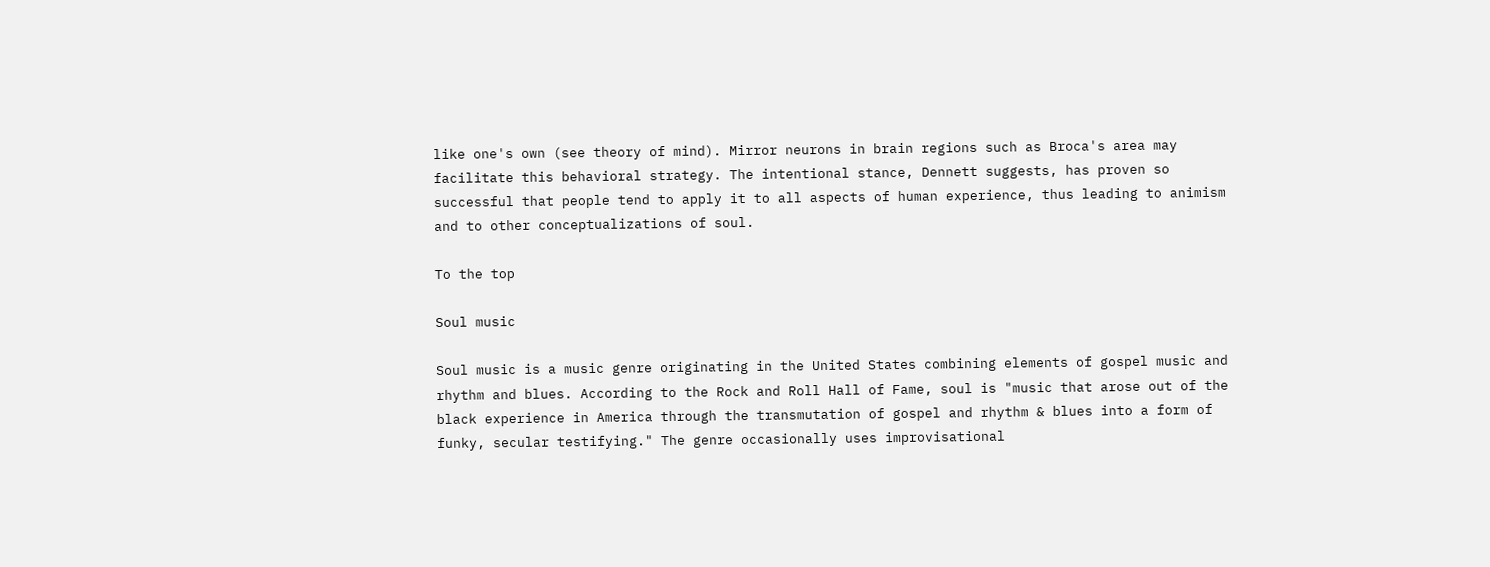like one's own (see theory of mind). Mirror neurons in brain regions such as Broca's area may facilitate this behavioral strategy. The intentional stance, Dennett suggests, has proven so successful that people tend to apply it to all aspects of human experience, thus leading to animism and to other conceptualizations of soul.

To the top

Soul music

Soul music is a music genre originating in the United States combining elements of gospel music and rhythm and blues. According to the Rock and Roll Hall of Fame, soul is "music that arose out of the black experience in America through the transmutation of gospel and rhythm & blues into a form of funky, secular testifying." The genre occasionally uses improvisational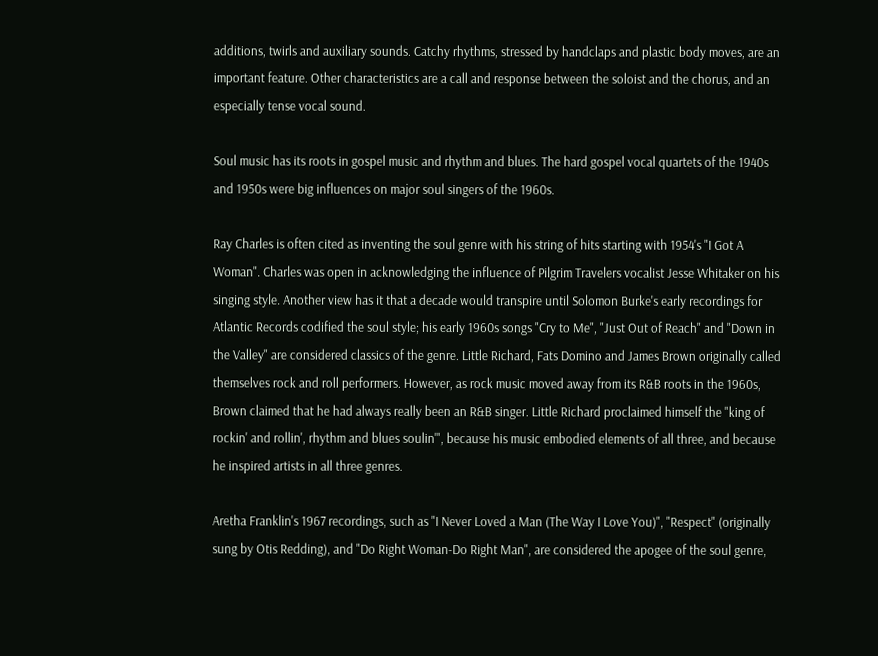additions, twirls and auxiliary sounds. Catchy rhythms, stressed by handclaps and plastic body moves, are an important feature. Other characteristics are a call and response between the soloist and the chorus, and an especially tense vocal sound.

Soul music has its roots in gospel music and rhythm and blues. The hard gospel vocal quartets of the 1940s and 1950s were big influences on major soul singers of the 1960s.

Ray Charles is often cited as inventing the soul genre with his string of hits starting with 1954's "I Got A Woman". Charles was open in acknowledging the influence of Pilgrim Travelers vocalist Jesse Whitaker on his singing style. Another view has it that a decade would transpire until Solomon Burke's early recordings for Atlantic Records codified the soul style; his early 1960s songs "Cry to Me", "Just Out of Reach" and "Down in the Valley" are considered classics of the genre. Little Richard, Fats Domino and James Brown originally called themselves rock and roll performers. However, as rock music moved away from its R&B roots in the 1960s, Brown claimed that he had always really been an R&B singer. Little Richard proclaimed himself the "king of rockin' and rollin', rhythm and blues soulin'", because his music embodied elements of all three, and because he inspired artists in all three genres.

Aretha Franklin's 1967 recordings, such as "I Never Loved a Man (The Way I Love You)", "Respect" (originally sung by Otis Redding), and "Do Right Woman-Do Right Man", are considered the apogee of the soul genre,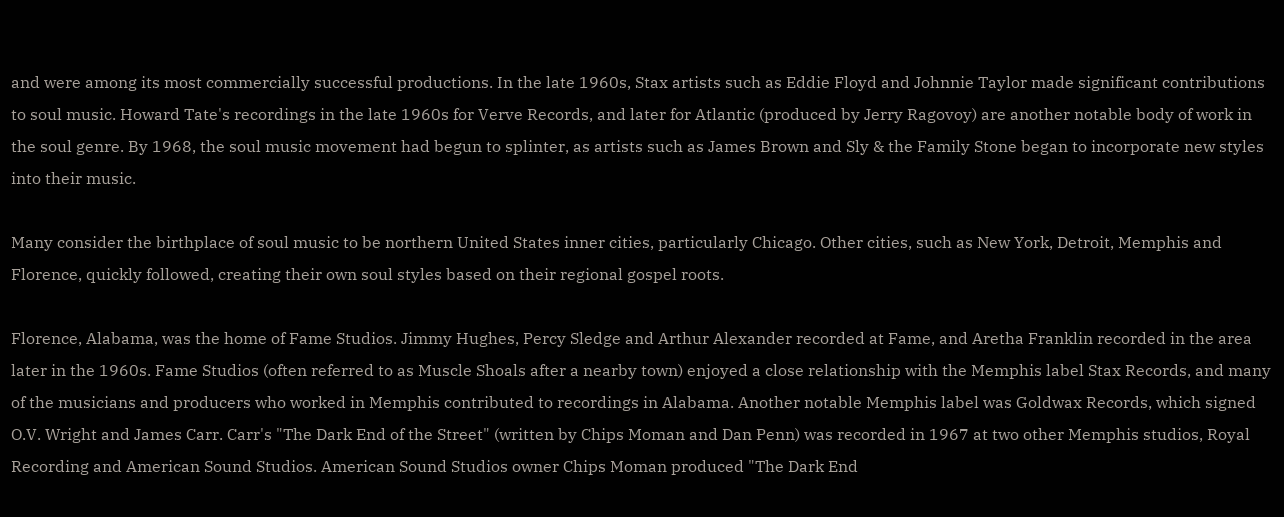and were among its most commercially successful productions. In the late 1960s, Stax artists such as Eddie Floyd and Johnnie Taylor made significant contributions to soul music. Howard Tate's recordings in the late 1960s for Verve Records, and later for Atlantic (produced by Jerry Ragovoy) are another notable body of work in the soul genre. By 1968, the soul music movement had begun to splinter, as artists such as James Brown and Sly & the Family Stone began to incorporate new styles into their music.

Many consider the birthplace of soul music to be northern United States inner cities, particularly Chicago. Other cities, such as New York, Detroit, Memphis and Florence, quickly followed, creating their own soul styles based on their regional gospel roots.

Florence, Alabama, was the home of Fame Studios. Jimmy Hughes, Percy Sledge and Arthur Alexander recorded at Fame, and Aretha Franklin recorded in the area later in the 1960s. Fame Studios (often referred to as Muscle Shoals after a nearby town) enjoyed a close relationship with the Memphis label Stax Records, and many of the musicians and producers who worked in Memphis contributed to recordings in Alabama. Another notable Memphis label was Goldwax Records, which signed O.V. Wright and James Carr. Carr's "The Dark End of the Street" (written by Chips Moman and Dan Penn) was recorded in 1967 at two other Memphis studios, Royal Recording and American Sound Studios. American Sound Studios owner Chips Moman produced "The Dark End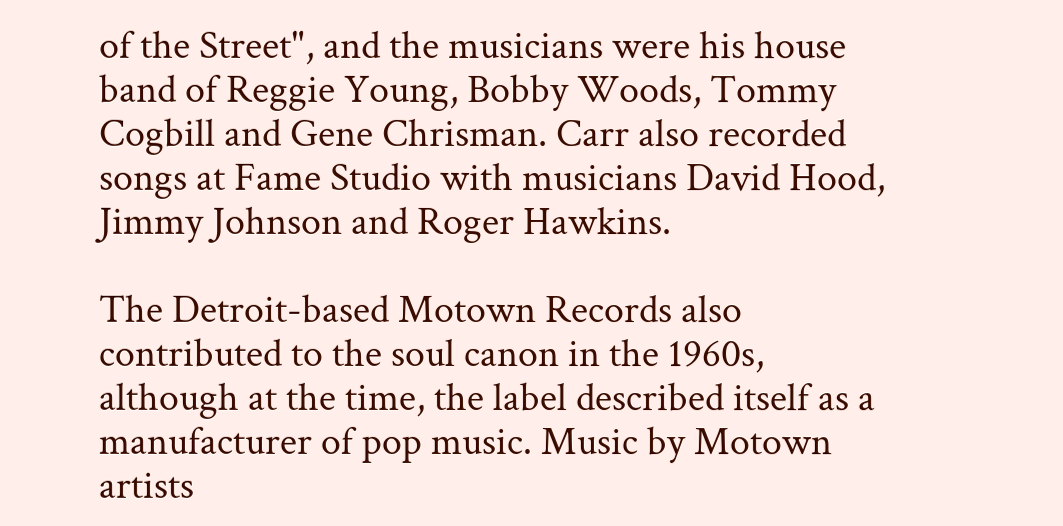of the Street", and the musicians were his house band of Reggie Young, Bobby Woods, Tommy Cogbill and Gene Chrisman. Carr also recorded songs at Fame Studio with musicians David Hood, Jimmy Johnson and Roger Hawkins.

The Detroit-based Motown Records also contributed to the soul canon in the 1960s, although at the time, the label described itself as a manufacturer of pop music. Music by Motown artists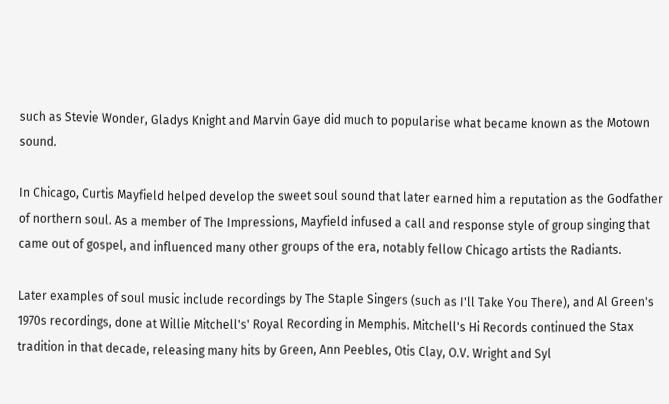such as Stevie Wonder, Gladys Knight and Marvin Gaye did much to popularise what became known as the Motown sound.

In Chicago, Curtis Mayfield helped develop the sweet soul sound that later earned him a reputation as the Godfather of northern soul. As a member of The Impressions, Mayfield infused a call and response style of group singing that came out of gospel, and influenced many other groups of the era, notably fellow Chicago artists the Radiants.

Later examples of soul music include recordings by The Staple Singers (such as I'll Take You There), and Al Green's 1970s recordings, done at Willie Mitchell's' Royal Recording in Memphis. Mitchell's Hi Records continued the Stax tradition in that decade, releasing many hits by Green, Ann Peebles, Otis Clay, O.V. Wright and Syl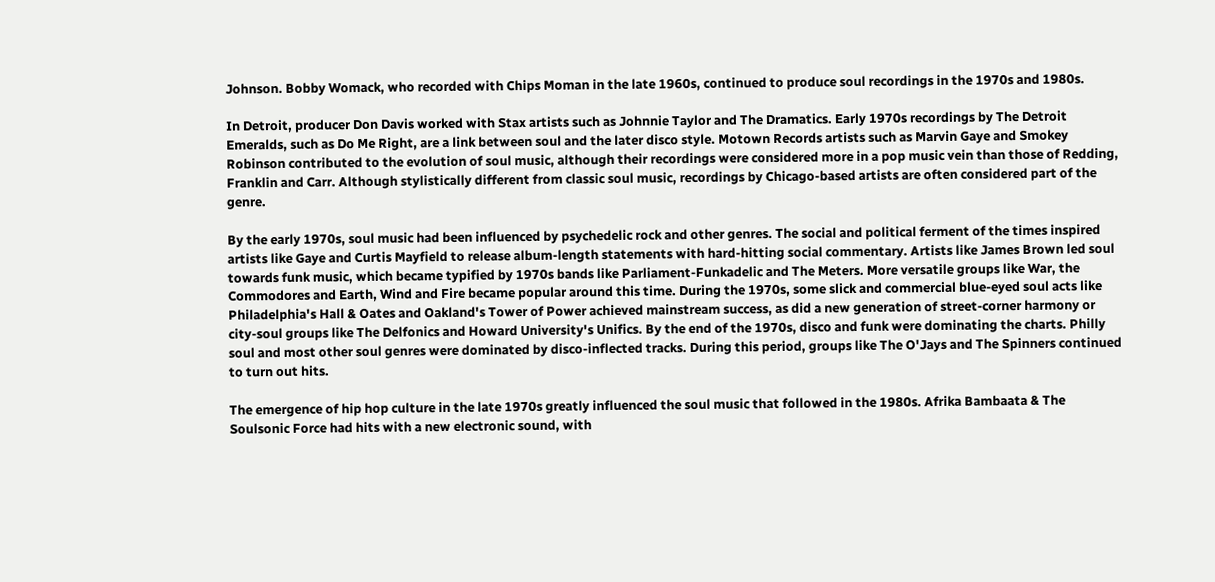Johnson. Bobby Womack, who recorded with Chips Moman in the late 1960s, continued to produce soul recordings in the 1970s and 1980s.

In Detroit, producer Don Davis worked with Stax artists such as Johnnie Taylor and The Dramatics. Early 1970s recordings by The Detroit Emeralds, such as Do Me Right, are a link between soul and the later disco style. Motown Records artists such as Marvin Gaye and Smokey Robinson contributed to the evolution of soul music, although their recordings were considered more in a pop music vein than those of Redding, Franklin and Carr. Although stylistically different from classic soul music, recordings by Chicago-based artists are often considered part of the genre.

By the early 1970s, soul music had been influenced by psychedelic rock and other genres. The social and political ferment of the times inspired artists like Gaye and Curtis Mayfield to release album-length statements with hard-hitting social commentary. Artists like James Brown led soul towards funk music, which became typified by 1970s bands like Parliament-Funkadelic and The Meters. More versatile groups like War, the Commodores and Earth, Wind and Fire became popular around this time. During the 1970s, some slick and commercial blue-eyed soul acts like Philadelphia's Hall & Oates and Oakland's Tower of Power achieved mainstream success, as did a new generation of street-corner harmony or city-soul groups like The Delfonics and Howard University's Unifics. By the end of the 1970s, disco and funk were dominating the charts. Philly soul and most other soul genres were dominated by disco-inflected tracks. During this period, groups like The O'Jays and The Spinners continued to turn out hits.

The emergence of hip hop culture in the late 1970s greatly influenced the soul music that followed in the 1980s. Afrika Bambaata & The Soulsonic Force had hits with a new electronic sound, with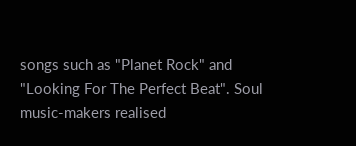songs such as "Planet Rock" and "Looking For The Perfect Beat". Soul music-makers realised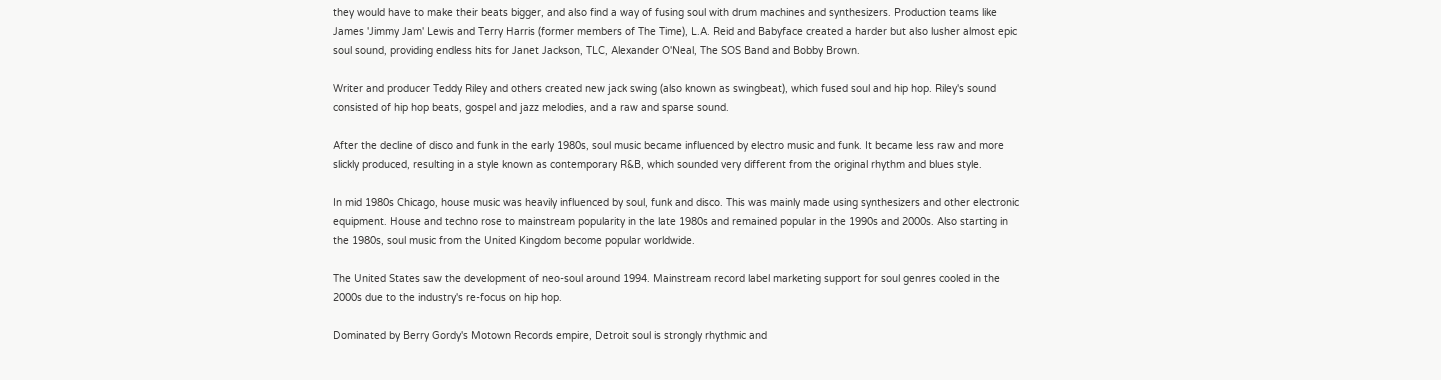they would have to make their beats bigger, and also find a way of fusing soul with drum machines and synthesizers. Production teams like James 'Jimmy Jam' Lewis and Terry Harris (former members of The Time), L.A. Reid and Babyface created a harder but also lusher almost epic soul sound, providing endless hits for Janet Jackson, TLC, Alexander O'Neal, The SOS Band and Bobby Brown.

Writer and producer Teddy Riley and others created new jack swing (also known as swingbeat), which fused soul and hip hop. Riley's sound consisted of hip hop beats, gospel and jazz melodies, and a raw and sparse sound.

After the decline of disco and funk in the early 1980s, soul music became influenced by electro music and funk. It became less raw and more slickly produced, resulting in a style known as contemporary R&B, which sounded very different from the original rhythm and blues style.

In mid 1980s Chicago, house music was heavily influenced by soul, funk and disco. This was mainly made using synthesizers and other electronic equipment. House and techno rose to mainstream popularity in the late 1980s and remained popular in the 1990s and 2000s. Also starting in the 1980s, soul music from the United Kingdom become popular worldwide.

The United States saw the development of neo-soul around 1994. Mainstream record label marketing support for soul genres cooled in the 2000s due to the industry's re-focus on hip hop.

Dominated by Berry Gordy's Motown Records empire, Detroit soul is strongly rhythmic and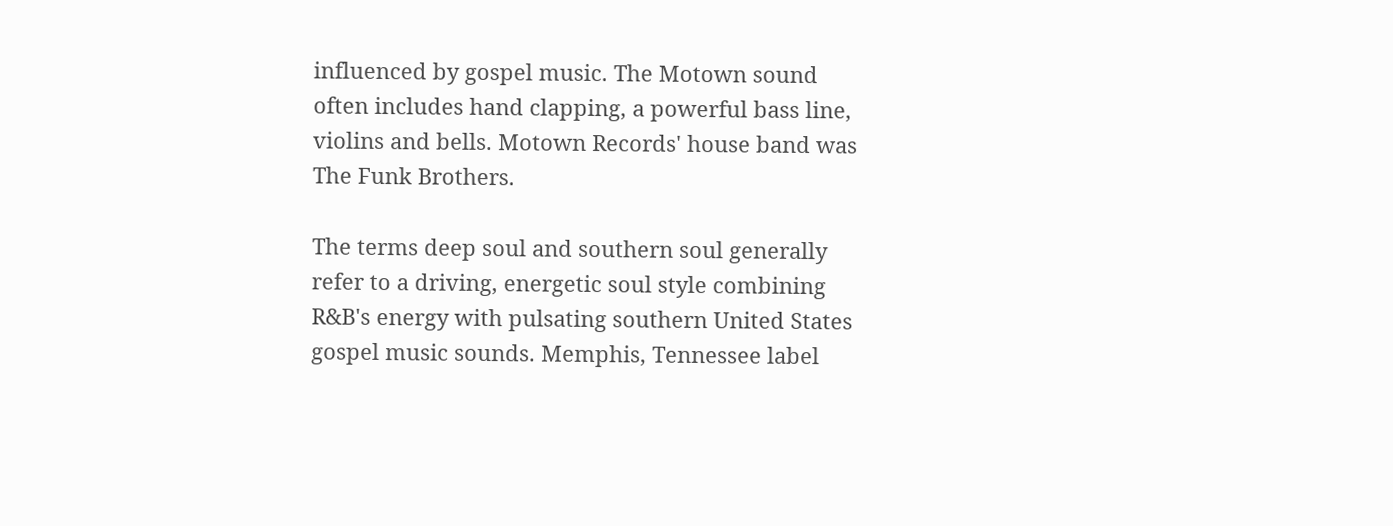influenced by gospel music. The Motown sound often includes hand clapping, a powerful bass line, violins and bells. Motown Records' house band was The Funk Brothers.

The terms deep soul and southern soul generally refer to a driving, energetic soul style combining R&B's energy with pulsating southern United States gospel music sounds. Memphis, Tennessee label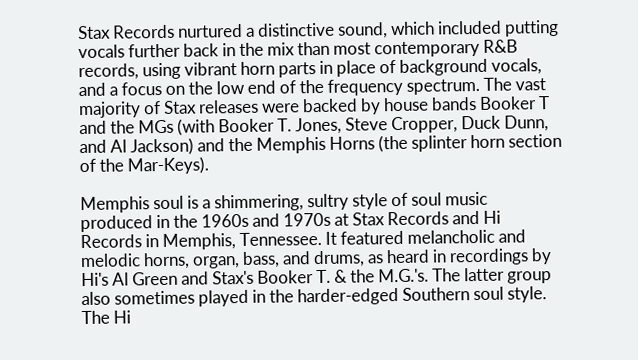Stax Records nurtured a distinctive sound, which included putting vocals further back in the mix than most contemporary R&B records, using vibrant horn parts in place of background vocals, and a focus on the low end of the frequency spectrum. The vast majority of Stax releases were backed by house bands Booker T and the MGs (with Booker T. Jones, Steve Cropper, Duck Dunn, and Al Jackson) and the Memphis Horns (the splinter horn section of the Mar-Keys).

Memphis soul is a shimmering, sultry style of soul music produced in the 1960s and 1970s at Stax Records and Hi Records in Memphis, Tennessee. It featured melancholic and melodic horns, organ, bass, and drums, as heard in recordings by Hi's Al Green and Stax's Booker T. & the M.G.'s. The latter group also sometimes played in the harder-edged Southern soul style. The Hi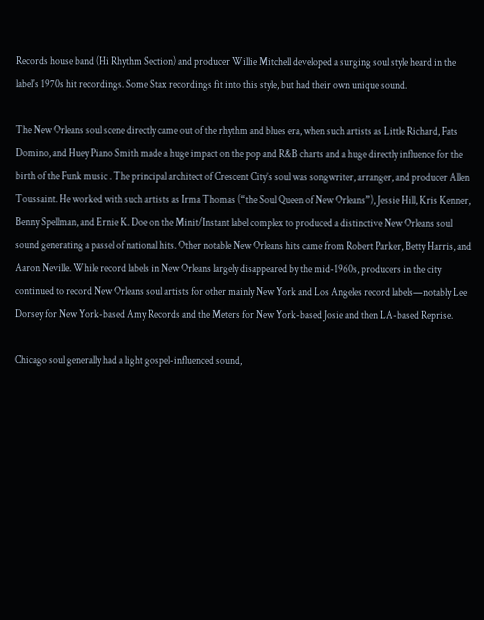Records house band (Hi Rhythm Section) and producer Willie Mitchell developed a surging soul style heard in the label's 1970s hit recordings. Some Stax recordings fit into this style, but had their own unique sound.

The New Orleans soul scene directly came out of the rhythm and blues era, when such artists as Little Richard, Fats Domino, and Huey Piano Smith made a huge impact on the pop and R&B charts and a huge directly influence for the birth of the Funk music . The principal architect of Crescent City’s soul was songwriter, arranger, and producer Allen Toussaint. He worked with such artists as Irma Thomas (“the Soul Queen of New Orleans”), Jessie Hill, Kris Kenner, Benny Spellman, and Ernie K. Doe on the Minit/Instant label complex to produced a distinctive New Orleans soul sound generating a passel of national hits. Other notable New Orleans hits came from Robert Parker, Betty Harris, and Aaron Neville. While record labels in New Orleans largely disappeared by the mid-1960s, producers in the city continued to record New Orleans soul artists for other mainly New York and Los Angeles record labels—notably Lee Dorsey for New York-based Amy Records and the Meters for New York-based Josie and then LA-based Reprise.

Chicago soul generally had a light gospel-influenced sound,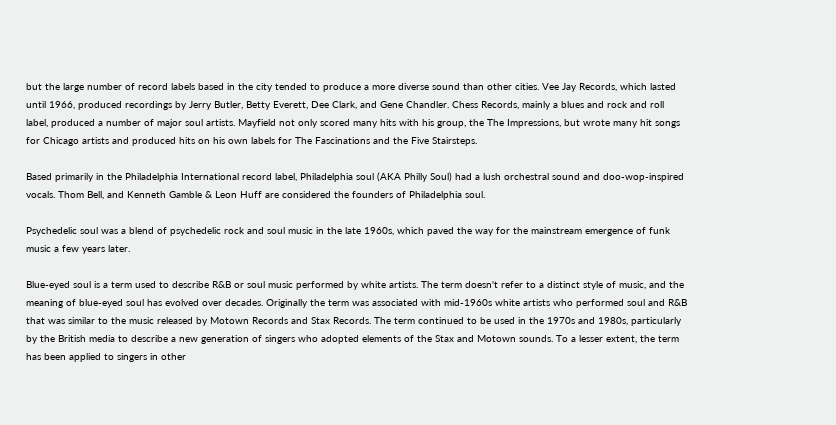but the large number of record labels based in the city tended to produce a more diverse sound than other cities. Vee Jay Records, which lasted until 1966, produced recordings by Jerry Butler, Betty Everett, Dee Clark, and Gene Chandler. Chess Records, mainly a blues and rock and roll label, produced a number of major soul artists. Mayfield not only scored many hits with his group, the The Impressions, but wrote many hit songs for Chicago artists and produced hits on his own labels for The Fascinations and the Five Stairsteps.

Based primarily in the Philadelphia International record label, Philadelphia soul (AKA Philly Soul) had a lush orchestral sound and doo-wop-inspired vocals. Thom Bell, and Kenneth Gamble & Leon Huff are considered the founders of Philadelphia soul.

Psychedelic soul was a blend of psychedelic rock and soul music in the late 1960s, which paved the way for the mainstream emergence of funk music a few years later.

Blue-eyed soul is a term used to describe R&B or soul music performed by white artists. The term doesn't refer to a distinct style of music, and the meaning of blue-eyed soul has evolved over decades. Originally the term was associated with mid-1960s white artists who performed soul and R&B that was similar to the music released by Motown Records and Stax Records. The term continued to be used in the 1970s and 1980s, particularly by the British media to describe a new generation of singers who adopted elements of the Stax and Motown sounds. To a lesser extent, the term has been applied to singers in other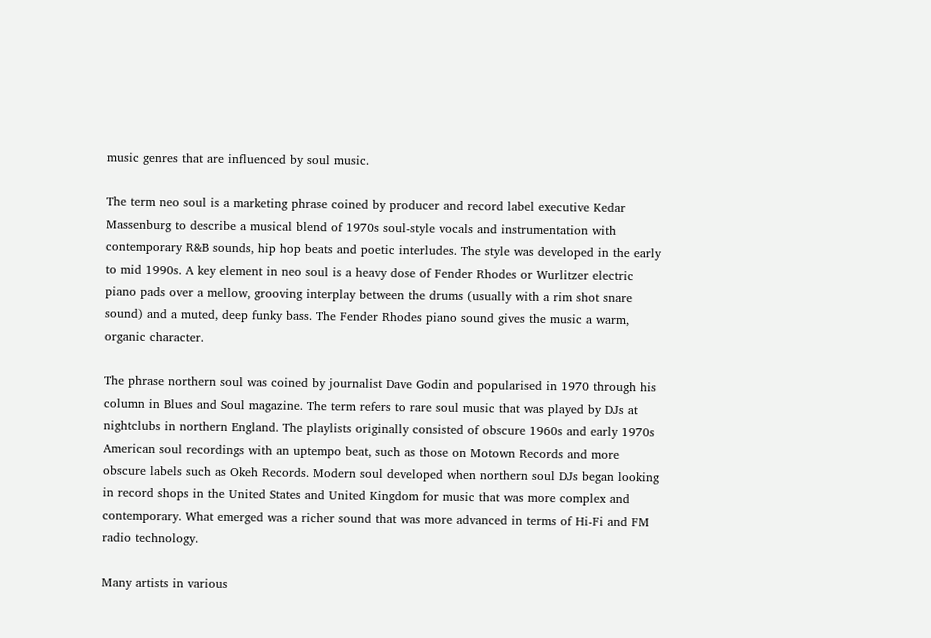music genres that are influenced by soul music.

The term neo soul is a marketing phrase coined by producer and record label executive Kedar Massenburg to describe a musical blend of 1970s soul-style vocals and instrumentation with contemporary R&B sounds, hip hop beats and poetic interludes. The style was developed in the early to mid 1990s. A key element in neo soul is a heavy dose of Fender Rhodes or Wurlitzer electric piano pads over a mellow, grooving interplay between the drums (usually with a rim shot snare sound) and a muted, deep funky bass. The Fender Rhodes piano sound gives the music a warm, organic character.

The phrase northern soul was coined by journalist Dave Godin and popularised in 1970 through his column in Blues and Soul magazine. The term refers to rare soul music that was played by DJs at nightclubs in northern England. The playlists originally consisted of obscure 1960s and early 1970s American soul recordings with an uptempo beat, such as those on Motown Records and more obscure labels such as Okeh Records. Modern soul developed when northern soul DJs began looking in record shops in the United States and United Kingdom for music that was more complex and contemporary. What emerged was a richer sound that was more advanced in terms of Hi-Fi and FM radio technology.

Many artists in various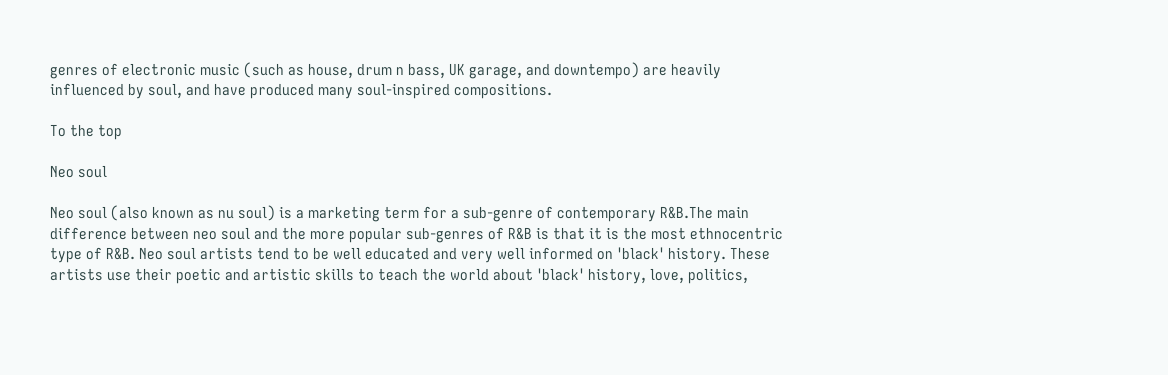genres of electronic music (such as house, drum n bass, UK garage, and downtempo) are heavily influenced by soul, and have produced many soul-inspired compositions.

To the top

Neo soul

Neo soul (also known as nu soul) is a marketing term for a sub-genre of contemporary R&B.The main difference between neo soul and the more popular sub-genres of R&B is that it is the most ethnocentric type of R&B. Neo soul artists tend to be well educated and very well informed on 'black' history. These artists use their poetic and artistic skills to teach the world about 'black' history, love, politics,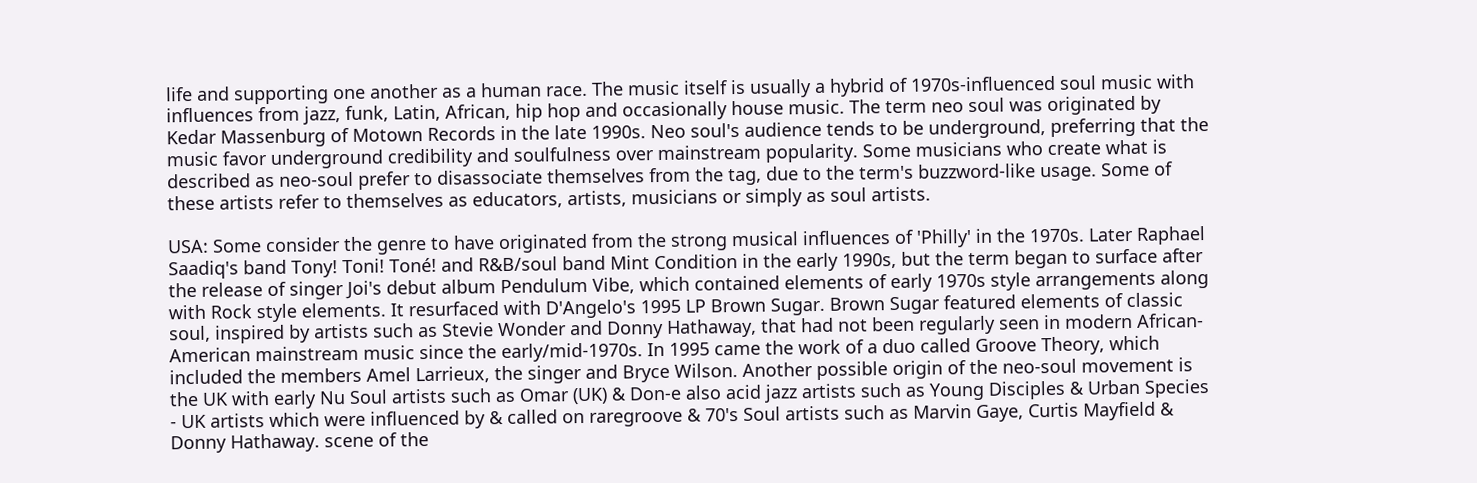life and supporting one another as a human race. The music itself is usually a hybrid of 1970s-influenced soul music with influences from jazz, funk, Latin, African, hip hop and occasionally house music. The term neo soul was originated by Kedar Massenburg of Motown Records in the late 1990s. Neo soul's audience tends to be underground, preferring that the music favor underground credibility and soulfulness over mainstream popularity. Some musicians who create what is described as neo-soul prefer to disassociate themselves from the tag, due to the term's buzzword-like usage. Some of these artists refer to themselves as educators, artists, musicians or simply as soul artists.

USA: Some consider the genre to have originated from the strong musical influences of 'Philly' in the 1970s. Later Raphael Saadiq's band Tony! Toni! Toné! and R&B/soul band Mint Condition in the early 1990s, but the term began to surface after the release of singer Joi's debut album Pendulum Vibe, which contained elements of early 1970s style arrangements along with Rock style elements. It resurfaced with D'Angelo's 1995 LP Brown Sugar. Brown Sugar featured elements of classic soul, inspired by artists such as Stevie Wonder and Donny Hathaway, that had not been regularly seen in modern African-American mainstream music since the early/mid-1970s. In 1995 came the work of a duo called Groove Theory, which included the members Amel Larrieux, the singer and Bryce Wilson. Another possible origin of the neo-soul movement is the UK with early Nu Soul artists such as Omar (UK) & Don-e also acid jazz artists such as Young Disciples & Urban Species - UK artists which were influenced by & called on raregroove & 70's Soul artists such as Marvin Gaye, Curtis Mayfield & Donny Hathaway. scene of the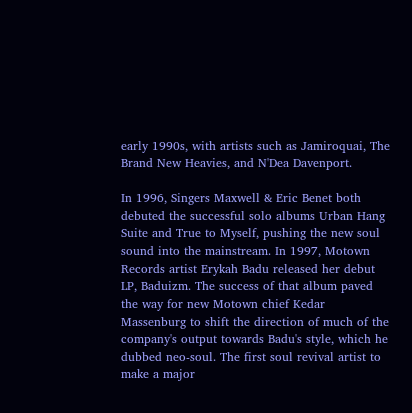early 1990s, with artists such as Jamiroquai, The Brand New Heavies, and N'Dea Davenport.

In 1996, Singers Maxwell & Eric Benet both debuted the successful solo albums Urban Hang Suite and True to Myself, pushing the new soul sound into the mainstream. In 1997, Motown Records artist Erykah Badu released her debut LP, Baduizm. The success of that album paved the way for new Motown chief Kedar Massenburg to shift the direction of much of the company's output towards Badu's style, which he dubbed neo-soul. The first soul revival artist to make a major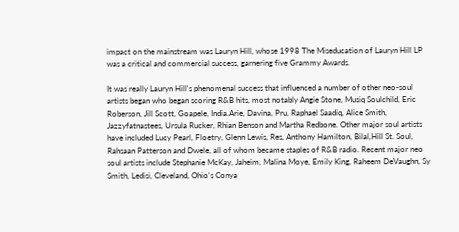impact on the mainstream was Lauryn Hill, whose 1998 The Miseducation of Lauryn Hill LP was a critical and commercial success, garnering five Grammy Awards.

It was really Lauryn Hill's phenomenal success that influenced a number of other neo-soul artists began who began scoring R&B hits, most notably Angie Stone, Musiq Soulchild, Eric Roberson, Jill Scott, Goapele, India.Arie, Davina, Pru, Raphael Saadiq, Alice Smith, Jazzyfatnastees, Ursula Rucker, Rhian Benson and Martha Redbone. Other major soul artists have included Lucy Pearl, Floetry, Glenn Lewis, Res, Anthony Hamilton, Bilal,Hill St. Soul, Rahsaan Patterson and Dwele, all of whom became staples of R&B radio. Recent major neo soul artists include Stephanie McKay, Jaheim, Malina Moye, Emily King, Raheem DeVaughn, Sy Smith, Ledisi, Cleveland, Ohio's Conya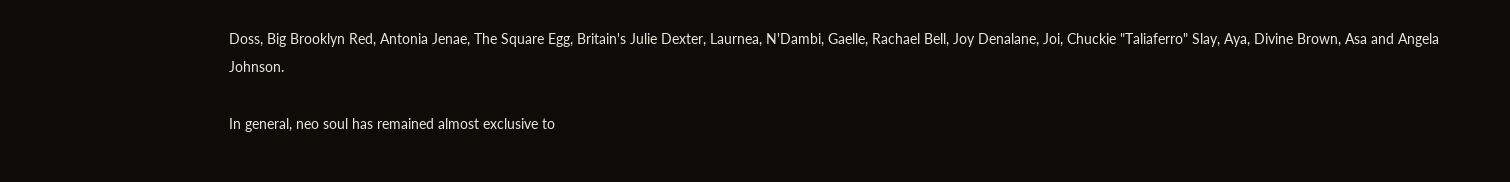Doss, Big Brooklyn Red, Antonia Jenae, The Square Egg, Britain's Julie Dexter, Laurnea, N'Dambi, Gaelle, Rachael Bell, Joy Denalane, Joi, Chuckie "Taliaferro" Slay, Aya, Divine Brown, Asa and Angela Johnson.

In general, neo soul has remained almost exclusive to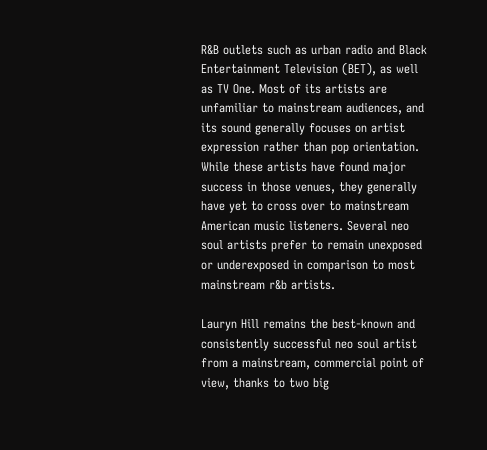R&B outlets such as urban radio and Black Entertainment Television (BET), as well as TV One. Most of its artists are unfamiliar to mainstream audiences, and its sound generally focuses on artist expression rather than pop orientation. While these artists have found major success in those venues, they generally have yet to cross over to mainstream American music listeners. Several neo soul artists prefer to remain unexposed or underexposed in comparison to most mainstream r&b artists.

Lauryn Hill remains the best-known and consistently successful neo soul artist from a mainstream, commercial point of view, thanks to two big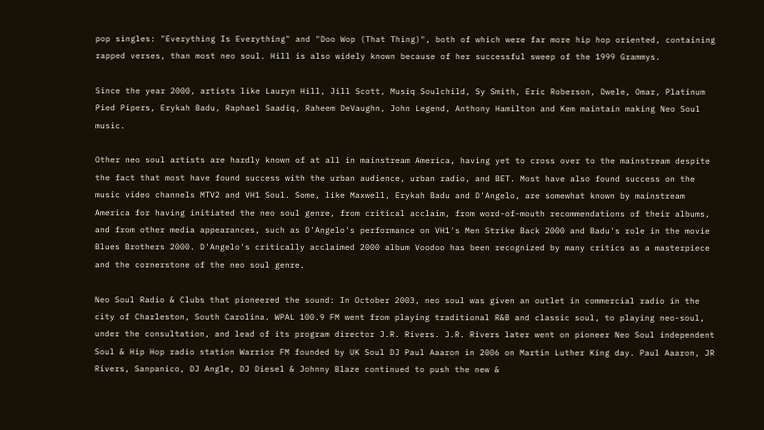pop singles: "Everything Is Everything" and "Doo Wop (That Thing)", both of which were far more hip hop oriented, containing rapped verses, than most neo soul. Hill is also widely known because of her successful sweep of the 1999 Grammys.

Since the year 2000, artists like Lauryn Hill, Jill Scott, Musiq Soulchild, Sy Smith, Eric Roberson, Dwele, Omar, Platinum Pied Pipers, Erykah Badu, Raphael Saadiq, Raheem DeVaughn, John Legend, Anthony Hamilton and Kem maintain making Neo Soul music.

Other neo soul artists are hardly known of at all in mainstream America, having yet to cross over to the mainstream despite the fact that most have found success with the urban audience, urban radio, and BET. Most have also found success on the music video channels MTV2 and VH1 Soul. Some, like Maxwell, Erykah Badu and D'Angelo, are somewhat known by mainstream America for having initiated the neo soul genre, from critical acclaim, from word-of-mouth recommendations of their albums, and from other media appearances, such as D'Angelo's performance on VH1's Men Strike Back 2000 and Badu's role in the movie Blues Brothers 2000. D'Angelo's critically acclaimed 2000 album Voodoo has been recognized by many critics as a masterpiece and the cornerstone of the neo soul genre.

Neo Soul Radio & Clubs that pioneered the sound: In October 2003, neo soul was given an outlet in commercial radio in the city of Charleston, South Carolina. WPAL 100.9 FM went from playing traditional R&B and classic soul, to playing neo-soul, under the consultation, and lead of its program director J.R. Rivers. J.R. Rivers later went on pioneer Neo Soul independent Soul & Hip Hop radio station Warrior FM founded by UK Soul DJ Paul Aaaron in 2006 on Martin Luther King day. Paul Aaaron, JR Rivers, Sanpanico, DJ Angle, DJ Diesel & Johnny Blaze continued to push the new &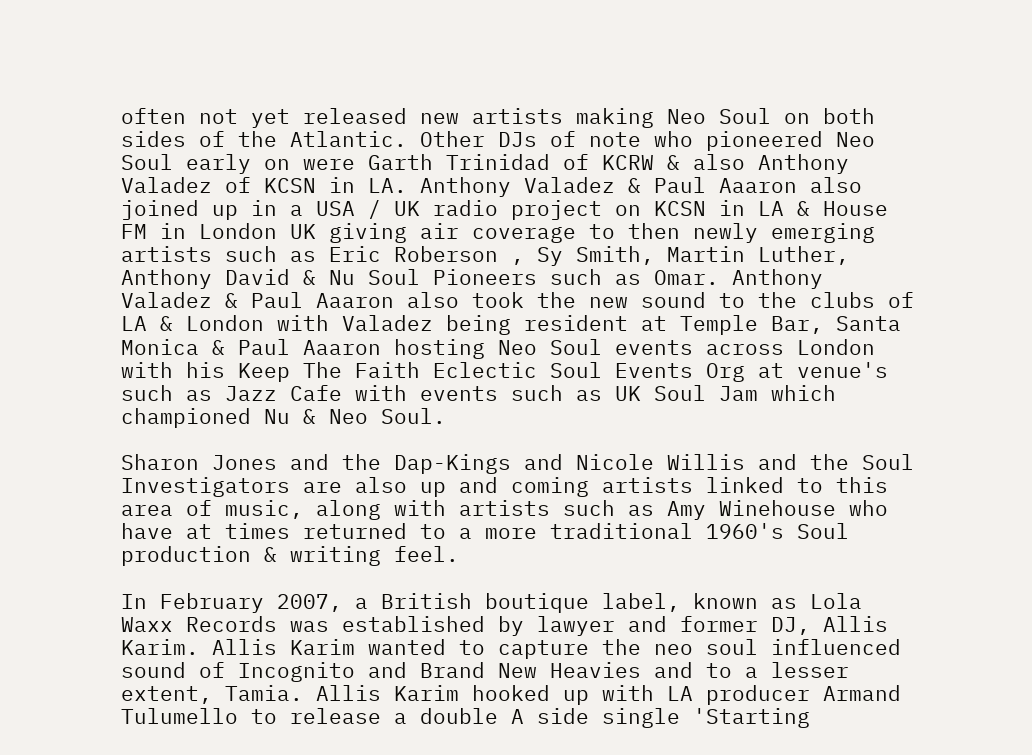often not yet released new artists making Neo Soul on both sides of the Atlantic. Other DJs of note who pioneered Neo Soul early on were Garth Trinidad of KCRW & also Anthony Valadez of KCSN in LA. Anthony Valadez & Paul Aaaron also joined up in a USA / UK radio project on KCSN in LA & House FM in London UK giving air coverage to then newly emerging artists such as Eric Roberson , Sy Smith, Martin Luther, Anthony David & Nu Soul Pioneers such as Omar. Anthony Valadez & Paul Aaaron also took the new sound to the clubs of LA & London with Valadez being resident at Temple Bar, Santa Monica & Paul Aaaron hosting Neo Soul events across London with his Keep The Faith Eclectic Soul Events Org at venue's such as Jazz Cafe with events such as UK Soul Jam which championed Nu & Neo Soul.

Sharon Jones and the Dap-Kings and Nicole Willis and the Soul Investigators are also up and coming artists linked to this area of music, along with artists such as Amy Winehouse who have at times returned to a more traditional 1960's Soul production & writing feel.

In February 2007, a British boutique label, known as Lola Waxx Records was established by lawyer and former DJ, Allis Karim. Allis Karim wanted to capture the neo soul influenced sound of Incognito and Brand New Heavies and to a lesser extent, Tamia. Allis Karim hooked up with LA producer Armand Tulumello to release a double A side single 'Starting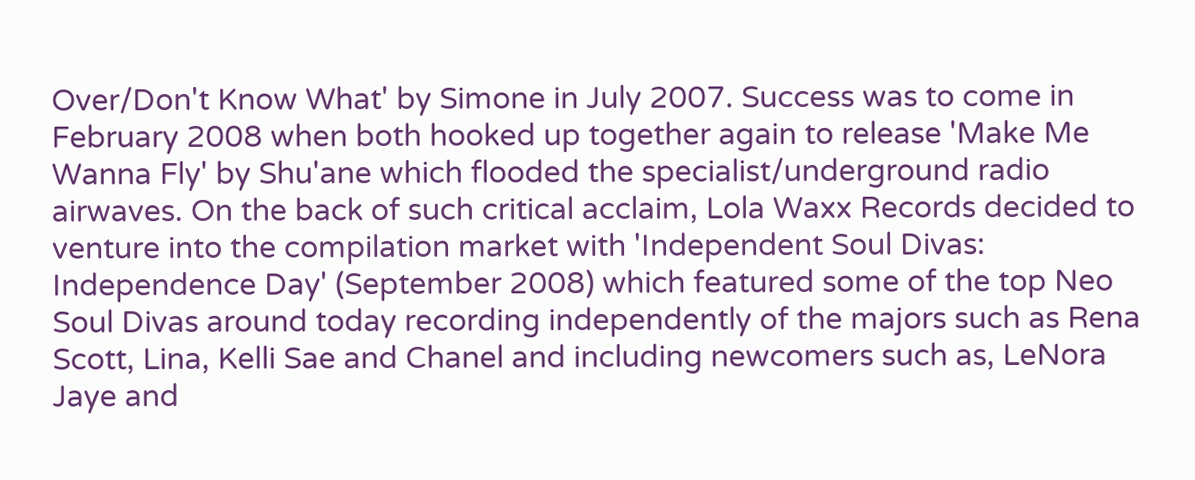Over/Don't Know What' by Simone in July 2007. Success was to come in February 2008 when both hooked up together again to release 'Make Me Wanna Fly' by Shu'ane which flooded the specialist/underground radio airwaves. On the back of such critical acclaim, Lola Waxx Records decided to venture into the compilation market with 'Independent Soul Divas: Independence Day' (September 2008) which featured some of the top Neo Soul Divas around today recording independently of the majors such as Rena Scott, Lina, Kelli Sae and Chanel and including newcomers such as, LeNora Jaye and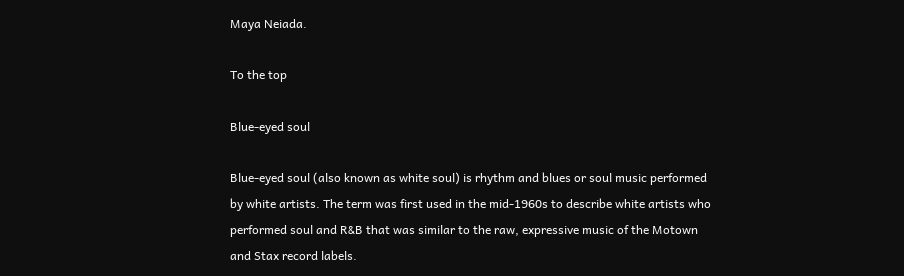Maya Neiada.

To the top

Blue-eyed soul

Blue-eyed soul (also known as white soul) is rhythm and blues or soul music performed by white artists. The term was first used in the mid-1960s to describe white artists who performed soul and R&B that was similar to the raw, expressive music of the Motown and Stax record labels.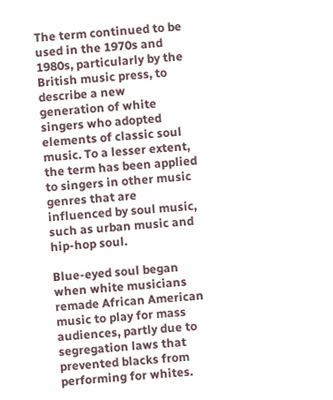The term continued to be used in the 1970s and 1980s, particularly by the British music press, to describe a new generation of white singers who adopted elements of classic soul music. To a lesser extent, the term has been applied to singers in other music genres that are influenced by soul music, such as urban music and hip-hop soul.

Blue-eyed soul began when white musicians remade African American music to play for mass audiences, partly due to segregation laws that prevented blacks from performing for whites.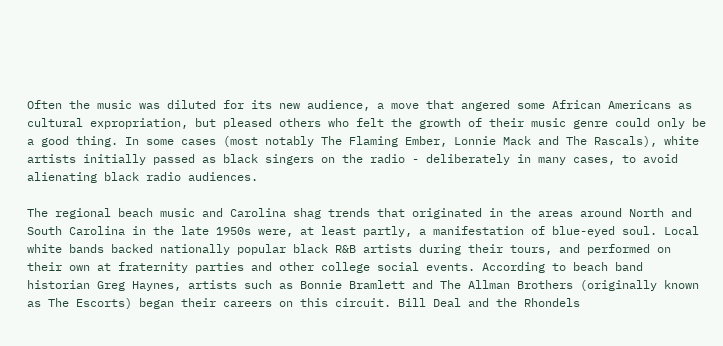Often the music was diluted for its new audience, a move that angered some African Americans as cultural expropriation, but pleased others who felt the growth of their music genre could only be a good thing. In some cases (most notably The Flaming Ember, Lonnie Mack and The Rascals), white artists initially passed as black singers on the radio - deliberately in many cases, to avoid alienating black radio audiences.

The regional beach music and Carolina shag trends that originated in the areas around North and South Carolina in the late 1950s were, at least partly, a manifestation of blue-eyed soul. Local white bands backed nationally popular black R&B artists during their tours, and performed on their own at fraternity parties and other college social events. According to beach band historian Greg Haynes, artists such as Bonnie Bramlett and The Allman Brothers (originally known as The Escorts) began their careers on this circuit. Bill Deal and the Rhondels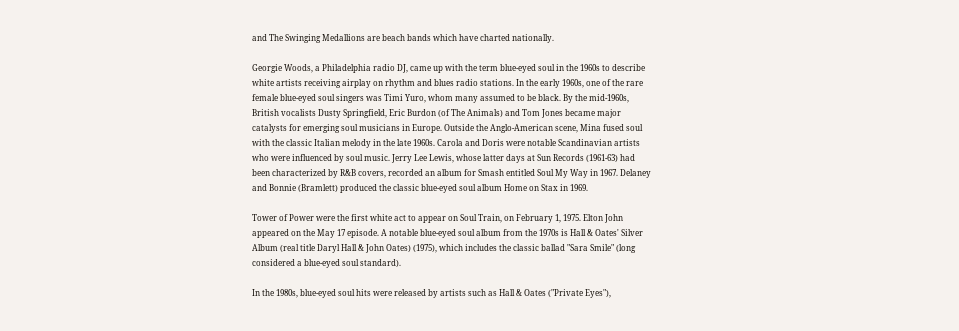and The Swinging Medallions are beach bands which have charted nationally.

Georgie Woods, a Philadelphia radio DJ, came up with the term blue-eyed soul in the 1960s to describe white artists receiving airplay on rhythm and blues radio stations. In the early 1960s, one of the rare female blue-eyed soul singers was Timi Yuro, whom many assumed to be black. By the mid-1960s, British vocalists Dusty Springfield, Eric Burdon (of The Animals) and Tom Jones became major catalysts for emerging soul musicians in Europe. Outside the Anglo-American scene, Mina fused soul with the classic Italian melody in the late 1960s. Carola and Doris were notable Scandinavian artists who were influenced by soul music. Jerry Lee Lewis, whose latter days at Sun Records (1961-63) had been characterized by R&B covers, recorded an album for Smash entitled Soul My Way in 1967. Delaney and Bonnie (Bramlett) produced the classic blue-eyed soul album Home on Stax in 1969.

Tower of Power were the first white act to appear on Soul Train, on February 1, 1975. Elton John appeared on the May 17 episode. A notable blue-eyed soul album from the 1970s is Hall & Oates' Silver Album (real title Daryl Hall & John Oates) (1975), which includes the classic ballad "Sara Smile" (long considered a blue-eyed soul standard).

In the 1980s, blue-eyed soul hits were released by artists such as Hall & Oates ("Private Eyes"),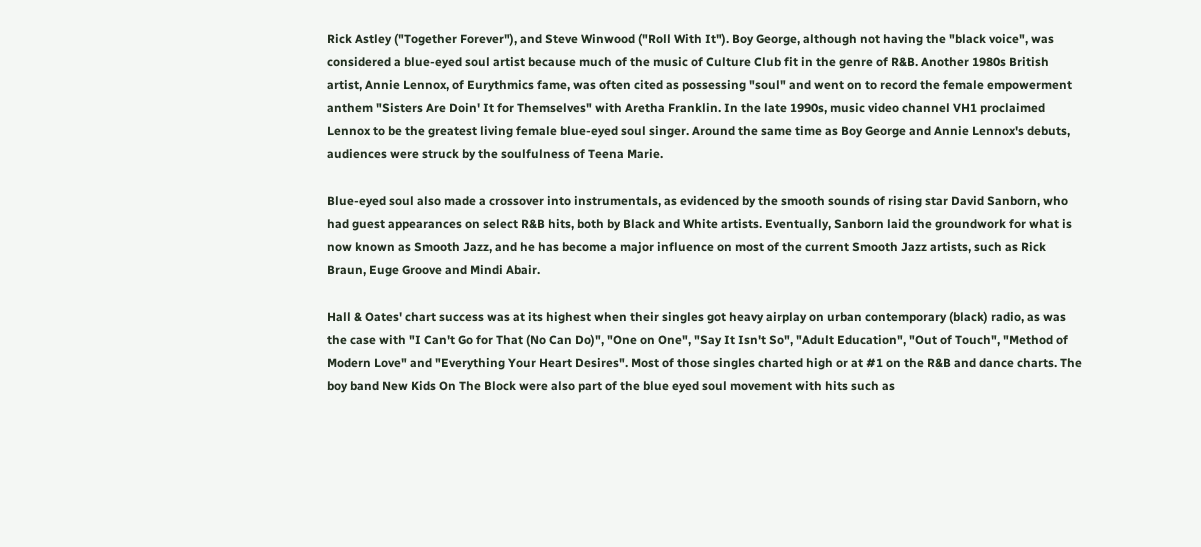Rick Astley ("Together Forever"), and Steve Winwood ("Roll With It"). Boy George, although not having the "black voice", was considered a blue-eyed soul artist because much of the music of Culture Club fit in the genre of R&B. Another 1980s British artist, Annie Lennox, of Eurythmics fame, was often cited as possessing "soul" and went on to record the female empowerment anthem "Sisters Are Doin' It for Themselves" with Aretha Franklin. In the late 1990s, music video channel VH1 proclaimed Lennox to be the greatest living female blue-eyed soul singer. Around the same time as Boy George and Annie Lennox's debuts, audiences were struck by the soulfulness of Teena Marie.

Blue-eyed soul also made a crossover into instrumentals, as evidenced by the smooth sounds of rising star David Sanborn, who had guest appearances on select R&B hits, both by Black and White artists. Eventually, Sanborn laid the groundwork for what is now known as Smooth Jazz, and he has become a major influence on most of the current Smooth Jazz artists, such as Rick Braun, Euge Groove and Mindi Abair.

Hall & Oates' chart success was at its highest when their singles got heavy airplay on urban contemporary (black) radio, as was the case with "I Can't Go for That (No Can Do)", "One on One", "Say It Isn't So", "Adult Education", "Out of Touch", "Method of Modern Love" and "Everything Your Heart Desires". Most of those singles charted high or at #1 on the R&B and dance charts. The boy band New Kids On The Block were also part of the blue eyed soul movement with hits such as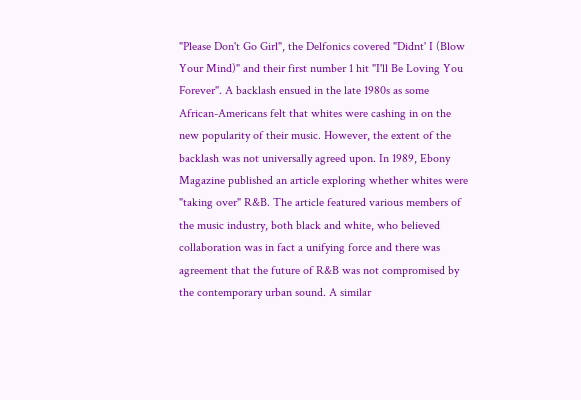"Please Don't Go Girl", the Delfonics covered "Didnt' I (Blow Your Mind)" and their first number 1 hit "I'll Be Loving You Forever". A backlash ensued in the late 1980s as some African-Americans felt that whites were cashing in on the new popularity of their music. However, the extent of the backlash was not universally agreed upon. In 1989, Ebony Magazine published an article exploring whether whites were "taking over" R&B. The article featured various members of the music industry, both black and white, who believed collaboration was in fact a unifying force and there was agreement that the future of R&B was not compromised by the contemporary urban sound. A similar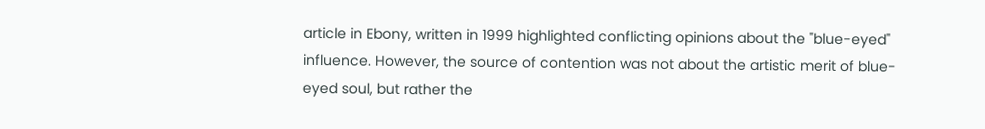article in Ebony, written in 1999 highlighted conflicting opinions about the "blue-eyed" influence. However, the source of contention was not about the artistic merit of blue-eyed soul, but rather the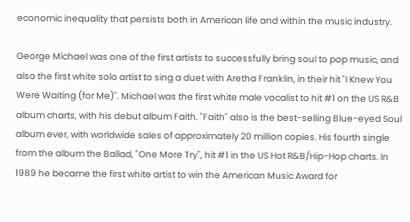economic inequality that persists both in American life and within the music industry.

George Michael was one of the first artists to successfully bring soul to pop music, and also the first white solo artist to sing a duet with Aretha Franklin, in their hit "I Knew You Were Waiting (for Me)". Michael was the first white male vocalist to hit #1 on the US R&B album charts, with his debut album Faith. "Faith" also is the best-selling Blue-eyed Soul album ever, with worldwide sales of approximately 20 million copies. His fourth single from the album the Ballad, "One More Try", hit #1 in the US Hot R&B/Hip-Hop charts. In 1989 he became the first white artist to win the American Music Award for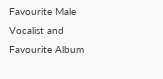Favourite Male Vocalist and Favourite Album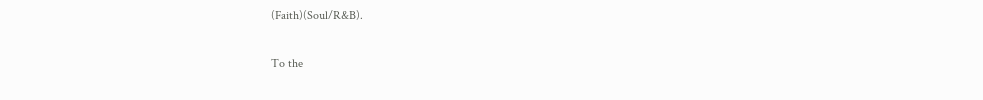(Faith)(Soul/R&B).

To the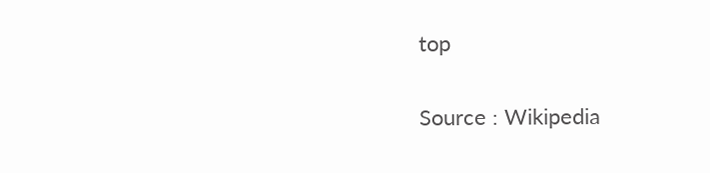top

Source : Wikipedia